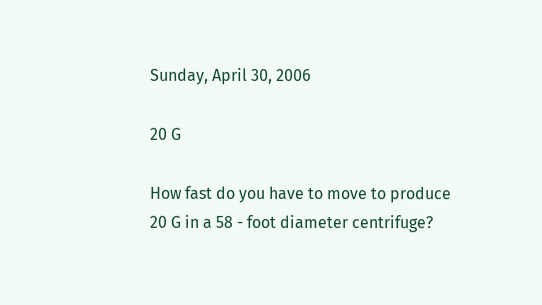Sunday, April 30, 2006

20 G

How fast do you have to move to produce 20 G in a 58 - foot diameter centrifuge?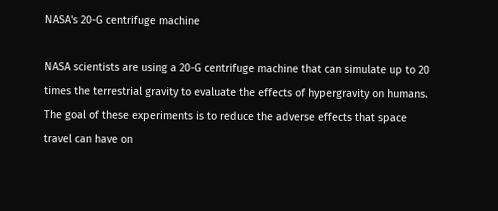NASA's 20-G centrifuge machine

NASA scientists are using a 20-G centrifuge machine that can simulate up to 20 times the terrestrial gravity to evaluate the effects of hypergravity on humans. The goal of these experiments is to reduce the adverse effects that space travel can have on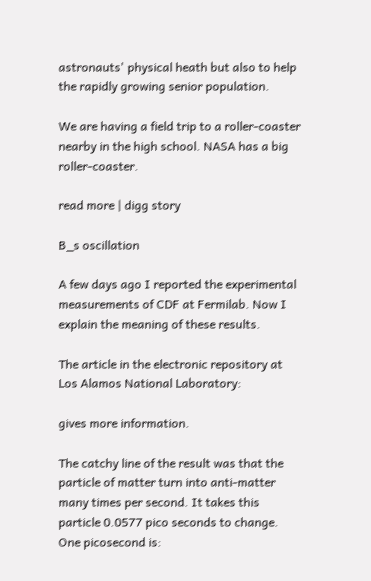astronauts' physical heath but also to help the rapidly growing senior population.

We are having a field trip to a roller-coaster nearby in the high school. NASA has a big roller-coaster.

read more | digg story

B_s oscillation

A few days ago I reported the experimental measurements of CDF at Fermilab. Now I explain the meaning of these results.

The article in the electronic repository at Los Alamos National Laboratory:

gives more information.

The catchy line of the result was that the particle of matter turn into anti-matter many times per second. It takes this particle 0.0577 pico seconds to change. One picosecond is: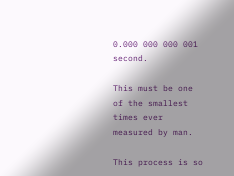0.000 000 000 001 second.

This must be one of the smallest times ever measured by man.

This process is so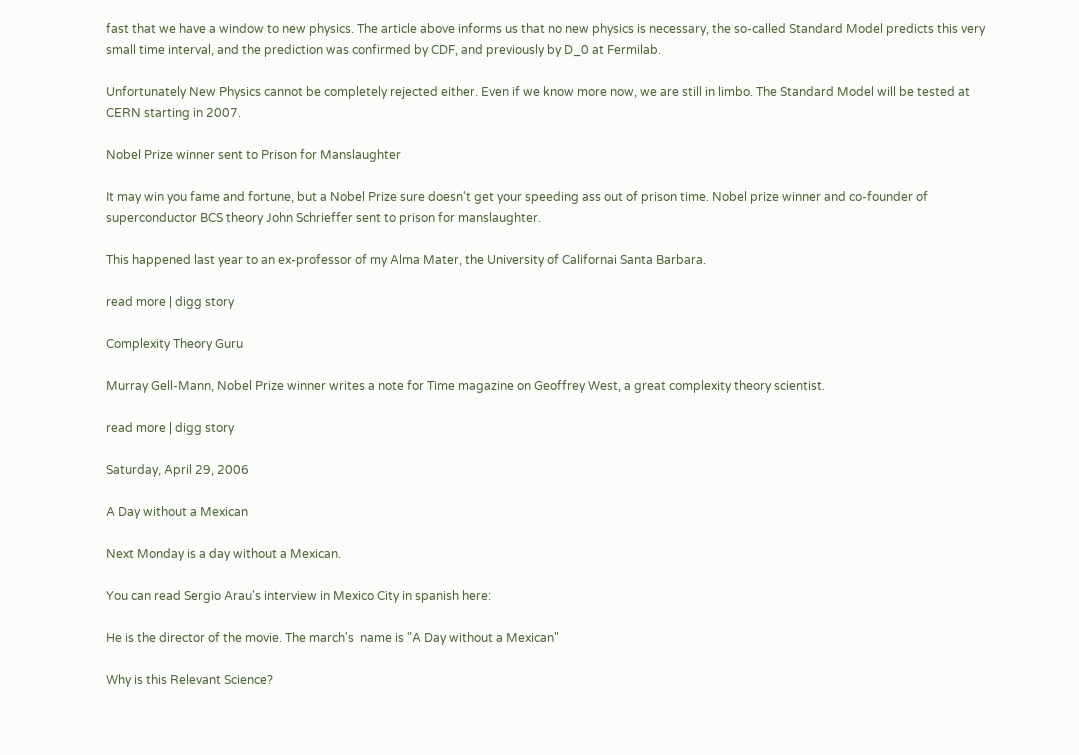fast that we have a window to new physics. The article above informs us that no new physics is necessary, the so-called Standard Model predicts this very small time interval, and the prediction was confirmed by CDF, and previously by D_0 at Fermilab.

Unfortunately New Physics cannot be completely rejected either. Even if we know more now, we are still in limbo. The Standard Model will be tested at CERN starting in 2007.

Nobel Prize winner sent to Prison for Manslaughter

It may win you fame and fortune, but a Nobel Prize sure doesn't get your speeding ass out of prison time. Nobel prize winner and co-founder of superconductor BCS theory John Schrieffer sent to prison for manslaughter.

This happened last year to an ex-professor of my Alma Mater, the University of Californai Santa Barbara.

read more | digg story

Complexity Theory Guru

Murray Gell-Mann, Nobel Prize winner writes a note for Time magazine on Geoffrey West, a great complexity theory scientist.

read more | digg story

Saturday, April 29, 2006

A Day without a Mexican

Next Monday is a day without a Mexican.

You can read Sergio Arau's interview in Mexico City in spanish here:

He is the director of the movie. The march's  name is "A Day without a Mexican"

Why is this Relevant Science?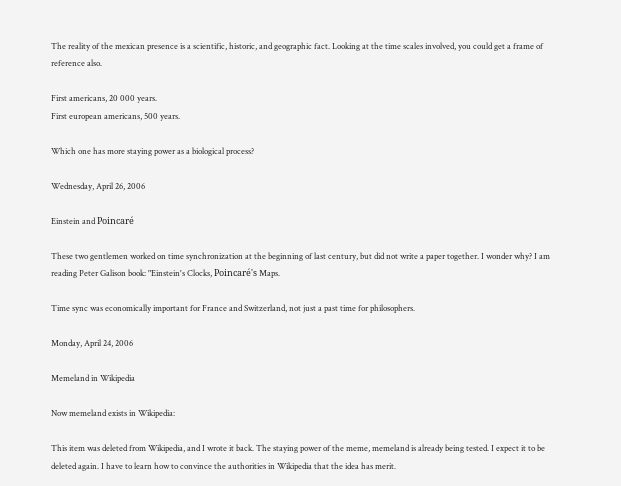The reality of the mexican presence is a scientific, historic, and geographic fact. Looking at the time scales involved, you could get a frame of reference also.

First americans, 20 000 years.
First european americans, 500 years.

Which one has more staying power as a biological process?

Wednesday, April 26, 2006

Einstein and Poincaré

These two gentlemen worked on time synchronization at the beginning of last century, but did not write a paper together. I wonder why? I am reading Peter Galison book: "Einstein's Clocks, Poincaré's Maps.

Time sync was economically important for France and Switzerland, not just a past time for philosophers.

Monday, April 24, 2006

Memeland in Wikipedia

Now memeland exists in Wikipedia:

This item was deleted from Wikipedia, and I wrote it back. The staying power of the meme, memeland is already being tested. I expect it to be deleted again. I have to learn how to convince the authorities in Wikipedia that the idea has merit.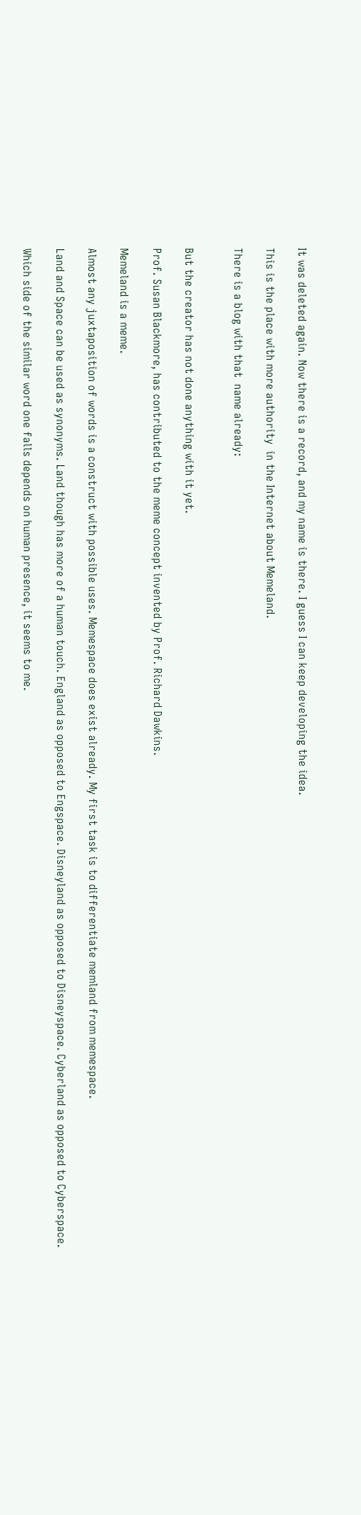It was deleted again. Now there is a record, and my name is there. I guess I can keep developing the idea.

This is the place with more authority  in the Internet about Memeland.

There is a blog with that  name already:


But the creator has not done anything with it yet.

Prof. Susan Blackmore, has contributed to the meme concept invented by Prof. Richard Dawkins.

Memeland is a meme.

Almost any juxtaposition of words is a construct with possible uses. Memespace does exist already. My first task is to differentiate memland from memespace.

Land and Space can be used as synonyms. Land though has more of a human touch. England as opposed to Engspace. Disneyland as opposed to Disneyspace. Cyberland as opposed to Cyberspace.

Which side of the similar word one falls depends on human presence, it seems to me.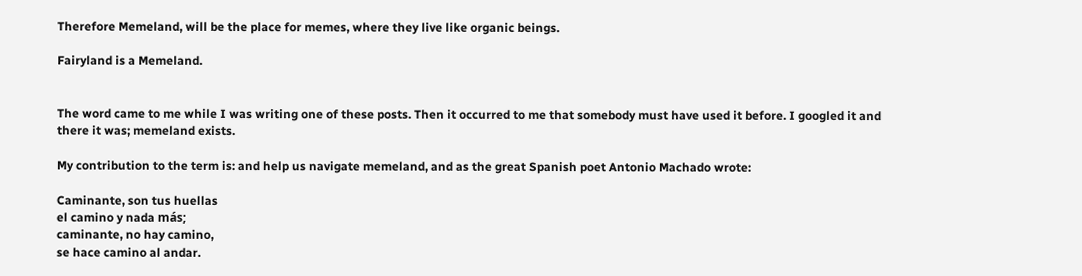Therefore Memeland, will be the place for memes, where they live like organic beings.

Fairyland is a Memeland.


The word came to me while I was writing one of these posts. Then it occurred to me that somebody must have used it before. I googled it and there it was; memeland exists.

My contribution to the term is: and help us navigate memeland, and as the great Spanish poet Antonio Machado wrote:

Caminante, son tus huellas
el camino y nada más;
caminante, no hay camino,
se hace camino al andar.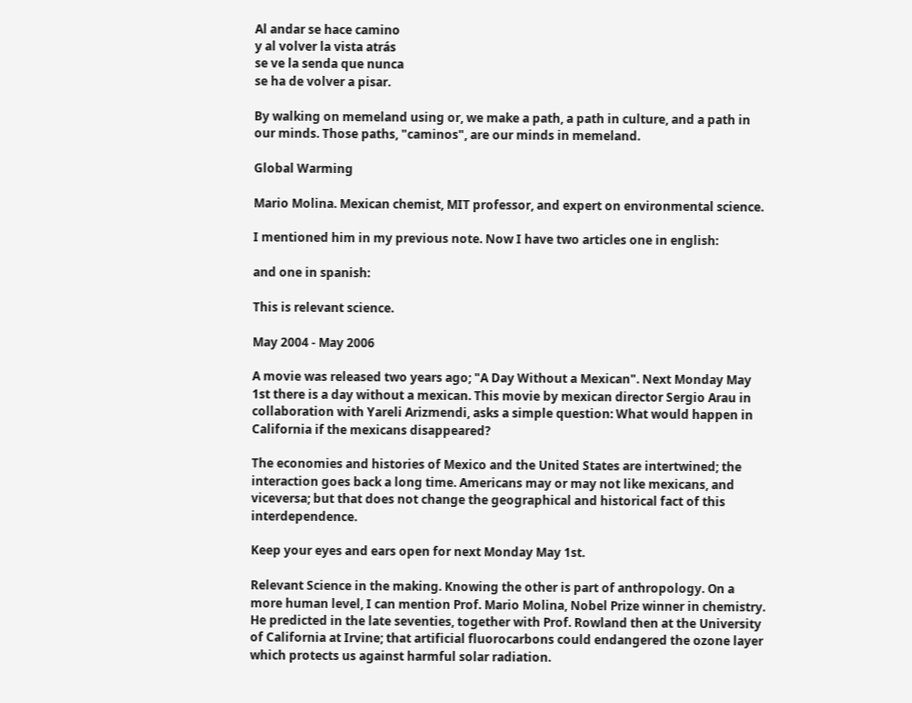Al andar se hace camino
y al volver la vista atrás
se ve la senda que nunca
se ha de volver a pisar.

By walking on memeland using or, we make a path, a path in culture, and a path in our minds. Those paths, "caminos", are our minds in memeland.

Global Warming

Mario Molina. Mexican chemist, MIT professor, and expert on environmental science.

I mentioned him in my previous note. Now I have two articles one in english:

and one in spanish:

This is relevant science.

May 2004 - May 2006

A movie was released two years ago; "A Day Without a Mexican". Next Monday May 1st there is a day without a mexican. This movie by mexican director Sergio Arau in collaboration with Yareli Arizmendi, asks a simple question: What would happen in California if the mexicans disappeared?

The economies and histories of Mexico and the United States are intertwined; the interaction goes back a long time. Americans may or may not like mexicans, and viceversa; but that does not change the geographical and historical fact of this interdependence.

Keep your eyes and ears open for next Monday May 1st.

Relevant Science in the making. Knowing the other is part of anthropology. On a more human level, I can mention Prof. Mario Molina, Nobel Prize winner in chemistry. He predicted in the late seventies, together with Prof. Rowland then at the University of California at Irvine; that artificial fluorocarbons could endangered the ozone layer which protects us against harmful solar radiation.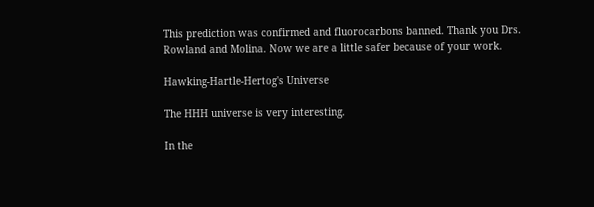This prediction was confirmed and fluorocarbons banned. Thank you Drs. Rowland and Molina. Now we are a little safer because of your work.

Hawking-Hartle-Hertog's Universe

The HHH universe is very interesting.

In the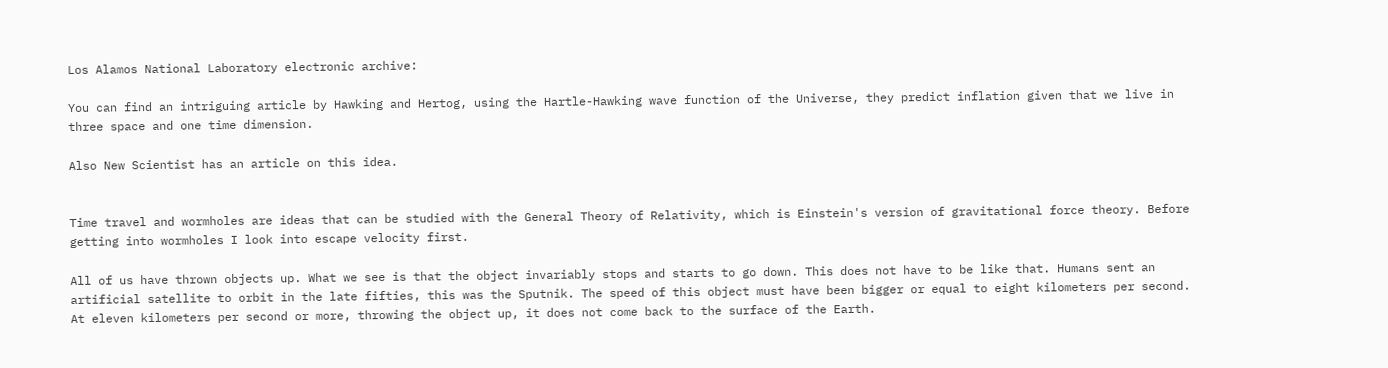Los Alamos National Laboratory electronic archive:

You can find an intriguing article by Hawking and Hertog, using the Hartle-Hawking wave function of the Universe, they predict inflation given that we live in three space and one time dimension.

Also New Scientist has an article on this idea.


Time travel and wormholes are ideas that can be studied with the General Theory of Relativity, which is Einstein's version of gravitational force theory. Before getting into wormholes I look into escape velocity first.

All of us have thrown objects up. What we see is that the object invariably stops and starts to go down. This does not have to be like that. Humans sent an artificial satellite to orbit in the late fifties, this was the Sputnik. The speed of this object must have been bigger or equal to eight kilometers per second. At eleven kilometers per second or more, throwing the object up, it does not come back to the surface of the Earth.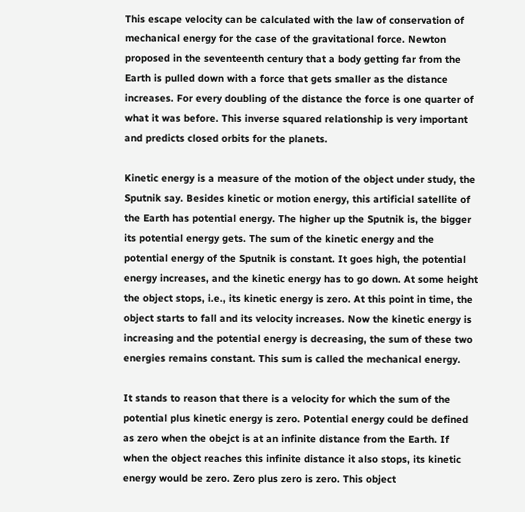This escape velocity can be calculated with the law of conservation of mechanical energy for the case of the gravitational force. Newton proposed in the seventeenth century that a body getting far from the Earth is pulled down with a force that gets smaller as the distance increases. For every doubling of the distance the force is one quarter of what it was before. This inverse squared relationship is very important and predicts closed orbits for the planets.

Kinetic energy is a measure of the motion of the object under study, the Sputnik say. Besides kinetic or motion energy, this artificial satellite of the Earth has potential energy. The higher up the Sputnik is, the bigger its potential energy gets. The sum of the kinetic energy and the potential energy of the Sputnik is constant. It goes high, the potential energy increases, and the kinetic energy has to go down. At some height the object stops, i.e., its kinetic energy is zero. At this point in time, the object starts to fall and its velocity increases. Now the kinetic energy is increasing and the potential energy is decreasing, the sum of these two energies remains constant. This sum is called the mechanical energy.

It stands to reason that there is a velocity for which the sum of the potential plus kinetic energy is zero. Potential energy could be defined as zero when the obejct is at an infinite distance from the Earth. If when the object reaches this infinite distance it also stops, its kinetic energy would be zero. Zero plus zero is zero. This object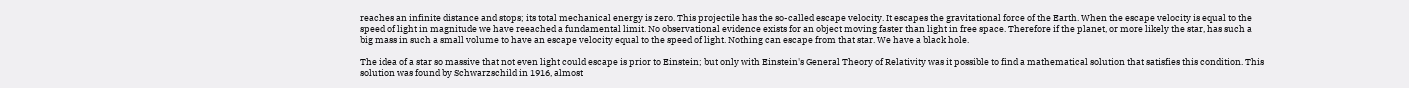reaches an infinite distance and stops; its total mechanical energy is zero. This projectile has the so-called escape velocity. It escapes the gravitational force of the Earth. When the escape velocity is equal to the speed of light in magnitude we have reeached a fundamental limit. No observational evidence exists for an object moving faster than light in free space. Therefore if the planet, or more likely the star, has such a big mass in such a small volume to have an escape velocity equal to the speed of light. Nothing can escape from that star. We have a black hole.

The idea of a star so massive that not even light could escape is prior to Einstein; but only with Einstein's General Theory of Relativity was it possible to find a mathematical solution that satisfies this condition. This solution was found by Schwarzschild in 1916, almost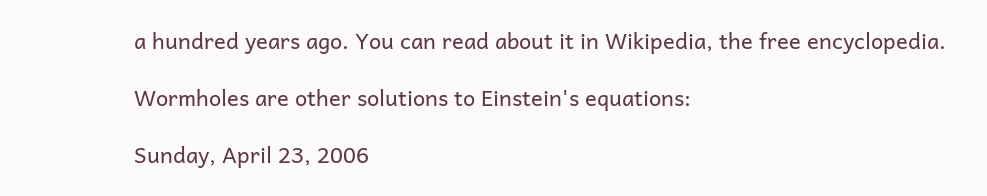a hundred years ago. You can read about it in Wikipedia, the free encyclopedia.

Wormholes are other solutions to Einstein's equations:

Sunday, April 23, 2006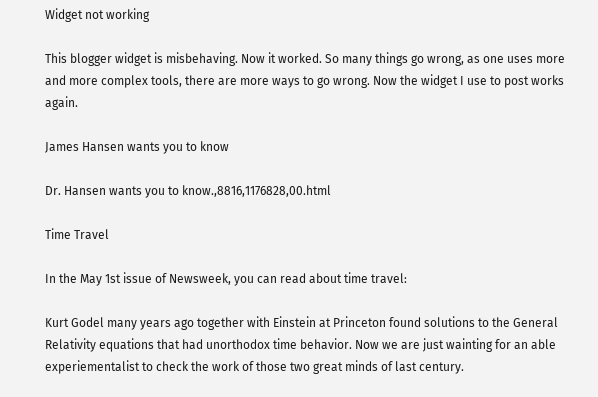Widget not working

This blogger widget is misbehaving. Now it worked. So many things go wrong, as one uses more and more complex tools, there are more ways to go wrong. Now the widget I use to post works again.

James Hansen wants you to know

Dr. Hansen wants you to know.,8816,1176828,00.html

Time Travel

In the May 1st issue of Newsweek, you can read about time travel:

Kurt Godel many years ago together with Einstein at Princeton found solutions to the General Relativity equations that had unorthodox time behavior. Now we are just wainting for an able experiementalist to check the work of those two great minds of last century.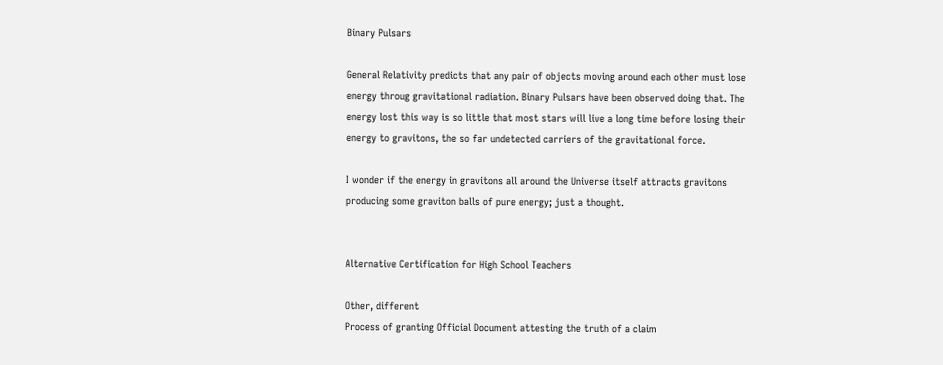Binary Pulsars

General Relativity predicts that any pair of objects moving around each other must lose energy throug gravitational radiation. Binary Pulsars have been observed doing that. The energy lost this way is so little that most stars will live a long time before losing their energy to gravitons, the so far undetected carriers of the gravitational force.

I wonder if the energy in gravitons all around the Universe itself attracts gravitons producing some graviton balls of pure energy; just a thought.


Alternative Certification for High School Teachers

Other, different
Process of granting Official Document attesting the truth of a claim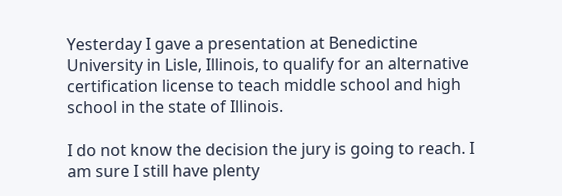Yesterday I gave a presentation at Benedictine University in Lisle, Illinois, to qualify for an alternative certification license to teach middle school and high school in the state of Illinois.

I do not know the decision the jury is going to reach. I am sure I still have plenty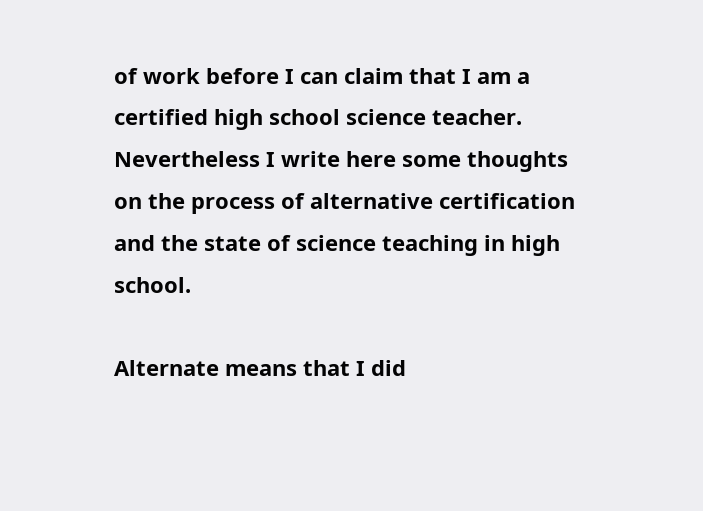of work before I can claim that I am a certified high school science teacher. Nevertheless I write here some thoughts on the process of alternative certification and the state of science teaching in high school.

Alternate means that I did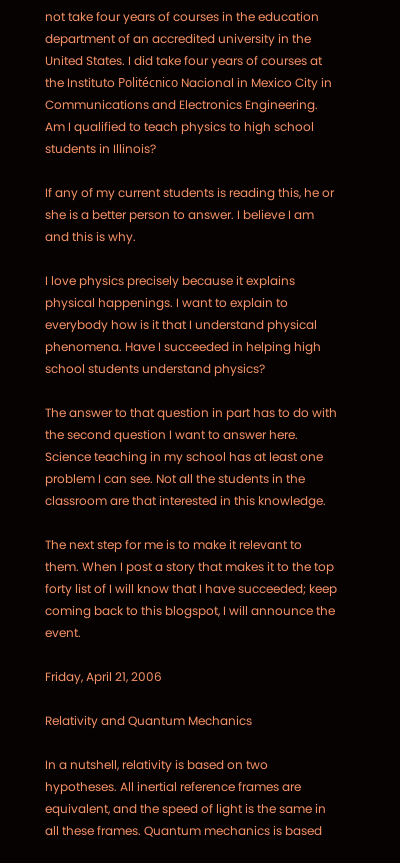not take four years of courses in the education department of an accredited university in the United States. I did take four years of courses at the Instituto Politécnico Nacional in Mexico City in Communications and Electronics Engineering. Am I qualified to teach physics to high school students in Illinois?

If any of my current students is reading this, he or she is a better person to answer. I believe I am and this is why.

I love physics precisely because it explains physical happenings. I want to explain to everybody how is it that I understand physical phenomena. Have I succeeded in helping high school students understand physics?

The answer to that question in part has to do with the second question I want to answer here. Science teaching in my school has at least one problem I can see. Not all the students in the classroom are that interested in this knowledge.

The next step for me is to make it relevant to them. When I post a story that makes it to the top forty list of I will know that I have succeeded; keep coming back to this blogspot, I will announce the event.

Friday, April 21, 2006

Relativity and Quantum Mechanics

In a nutshell, relativity is based on two hypotheses. All inertial reference frames are equivalent, and the speed of light is the same in all these frames. Quantum mechanics is based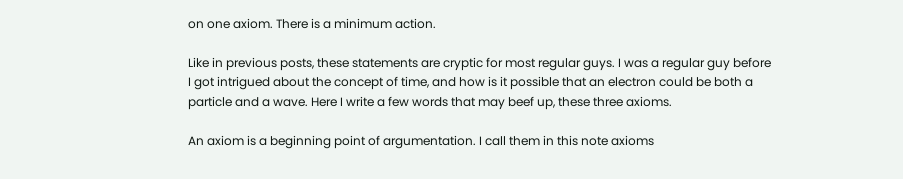on one axiom. There is a minimum action.

Like in previous posts, these statements are cryptic for most regular guys. I was a regular guy before I got intrigued about the concept of time, and how is it possible that an electron could be both a particle and a wave. Here I write a few words that may beef up, these three axioms.

An axiom is a beginning point of argumentation. I call them in this note axioms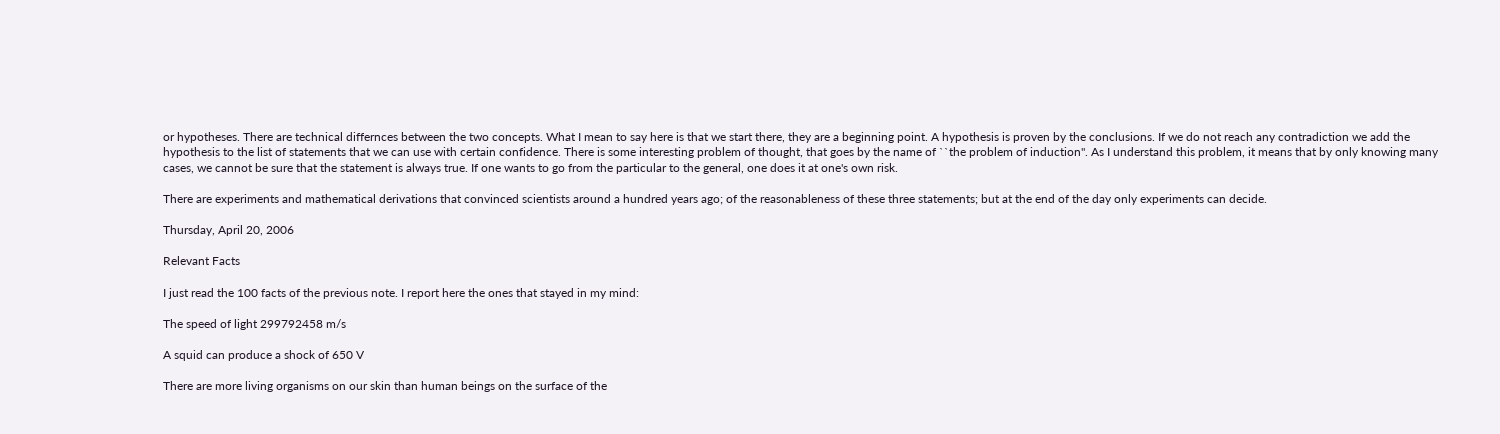or hypotheses. There are technical differnces between the two concepts. What I mean to say here is that we start there, they are a beginning point. A hypothesis is proven by the conclusions. If we do not reach any contradiction we add the hypothesis to the list of statements that we can use with certain confidence. There is some interesting problem of thought, that goes by the name of ``the problem of induction". As I understand this problem, it means that by only knowing many cases, we cannot be sure that the statement is always true. If one wants to go from the particular to the general, one does it at one's own risk.

There are experiments and mathematical derivations that convinced scientists around a hundred years ago; of the reasonableness of these three statements; but at the end of the day only experiments can decide.

Thursday, April 20, 2006

Relevant Facts

I just read the 100 facts of the previous note. I report here the ones that stayed in my mind:

The speed of light 299792458 m/s

A squid can produce a shock of 650 V

There are more living organisms on our skin than human beings on the surface of the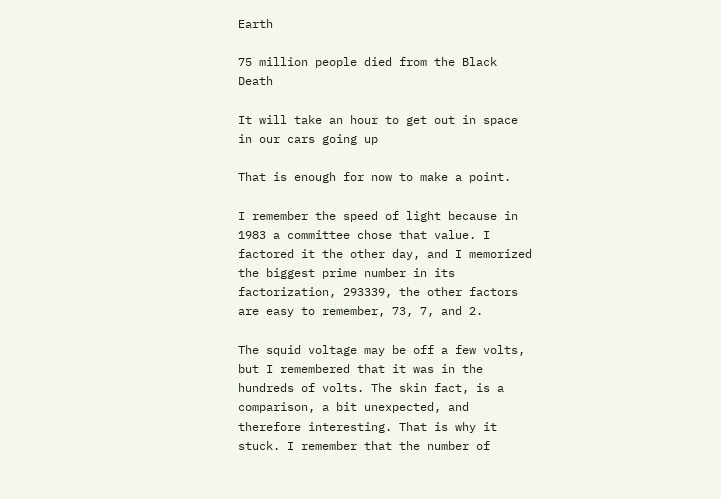Earth

75 million people died from the Black Death

It will take an hour to get out in space in our cars going up

That is enough for now to make a point.

I remember the speed of light because in 1983 a committee chose that value. I factored it the other day, and I memorized the biggest prime number in its factorization, 293339, the other factors are easy to remember, 73, 7, and 2.

The squid voltage may be off a few volts, but I remembered that it was in the hundreds of volts. The skin fact, is a comparison, a bit unexpected, and therefore interesting. That is why it stuck. I remember that the number of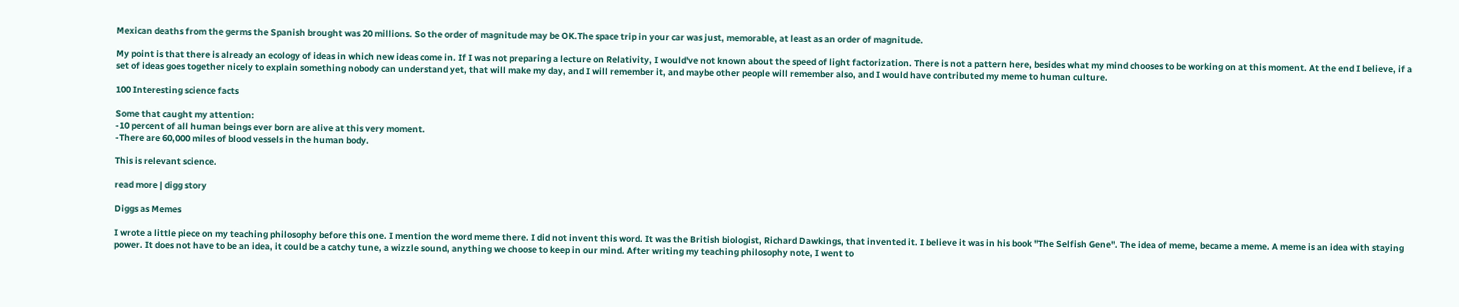Mexican deaths from the germs the Spanish brought was 20 millions. So the order of magnitude may be OK.The space trip in your car was just, memorable, at least as an order of magnitude.

My point is that there is already an ecology of ideas in which new ideas come in. If I was not preparing a lecture on Relativity, I would've not known about the speed of light factorization. There is not a pattern here, besides what my mind chooses to be working on at this moment. At the end I believe, if a set of ideas goes together nicely to explain something nobody can understand yet, that will make my day, and I will remember it, and maybe other people will remember also, and I would have contributed my meme to human culture.

100 Interesting science facts

Some that caught my attention:
-10 percent of all human beings ever born are alive at this very moment.
-There are 60,000 miles of blood vessels in the human body.

This is relevant science.

read more | digg story

Diggs as Memes

I wrote a little piece on my teaching philosophy before this one. I mention the word meme there. I did not invent this word. It was the British biologist, Richard Dawkings, that invented it. I believe it was in his book "The Selfish Gene". The idea of meme, became a meme. A meme is an idea with staying power. It does not have to be an idea, it could be a catchy tune, a wizzle sound, anything we choose to keep in our mind. After writing my teaching philosophy note, I went to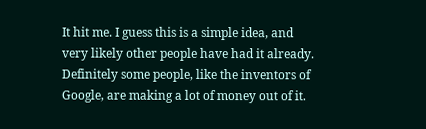It hit me. I guess this is a simple idea, and very likely other people have had it already. Definitely some people, like the inventors of Google, are making a lot of money out of it.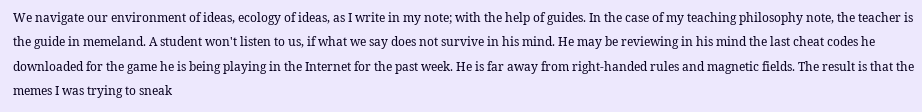We navigate our environment of ideas, ecology of ideas, as I write in my note; with the help of guides. In the case of my teaching philosophy note, the teacher is the guide in memeland. A student won't listen to us, if what we say does not survive in his mind. He may be reviewing in his mind the last cheat codes he downloaded for the game he is being playing in the Internet for the past week. He is far away from right-handed rules and magnetic fields. The result is that the memes I was trying to sneak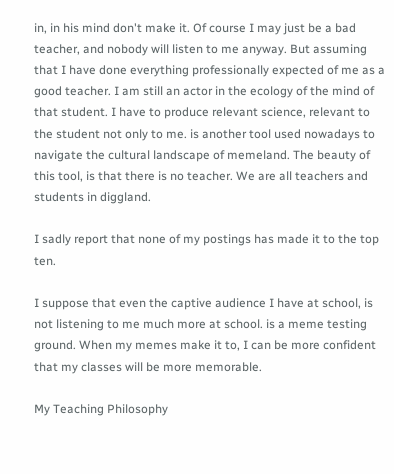in, in his mind don't make it. Of course I may just be a bad teacher, and nobody will listen to me anyway. But assuming that I have done everything professionally expected of me as a good teacher. I am still an actor in the ecology of the mind of that student. I have to produce relevant science, relevant to the student not only to me. is another tool used nowadays to navigate the cultural landscape of memeland. The beauty of this tool, is that there is no teacher. We are all teachers and students in diggland.

I sadly report that none of my postings has made it to the top ten.

I suppose that even the captive audience I have at school, is not listening to me much more at school. is a meme testing ground. When my memes make it to, I can be more confident that my classes will be more memorable.

My Teaching Philosophy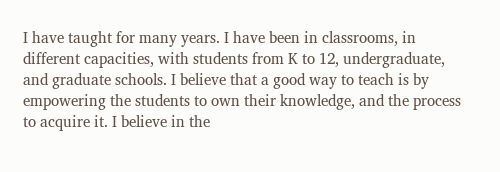I have taught for many years. I have been in classrooms, in different capacities, with students from K to 12, undergraduate, and graduate schools. I believe that a good way to teach is by empowering the students to own their knowledge, and the process to acquire it. I believe in the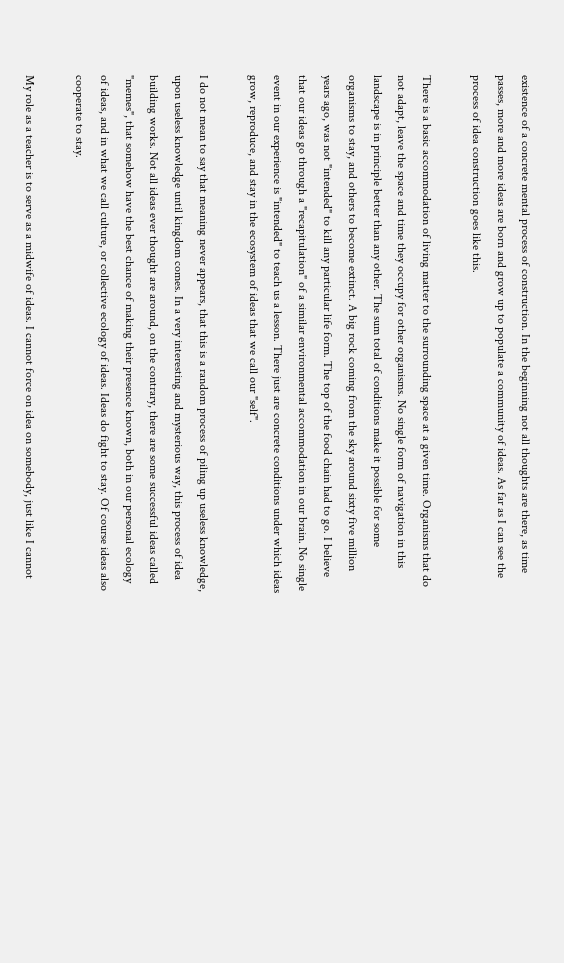existence of a concrete mental process of construction. In the beginning not all thoughts are there, as time passes, more and more ideas are born and grow up to populate a community of ideas. As far as I can see the process of idea construction goes like this.

There is a basic accommodation of living matter to the surrounding space at a given time. Organisms that do not adapt, leave the space and time they occupy for other organisms. No single form of navigation in this landscape is in principle better than any other. The sum total of conditions make it possible for some organisms to stay, and others to become extinct. A big rock coming from the sky around sixty five million years ago, was not "intended" to kill any particular life form. The top of the food chain had to go. I believe that our ideas go through a "recapitulation" of a similar environmental accommodation in our brain. No single event in our experience is "intended" to teach us a lesson. There just are concrete conditions under which ideas grow, reproduce, and stay in the ecosystem of ideas that we call our "self".

I do not mean to say that meaning never appears, that this is a random process of piling up useless knowledge, upon useless knowledge until kingdom comes. In a very interesting and mysterious way, this process of idea building works. Not all ideas ever thought are around, on the contrary, there are some successful ideas called "memes", that somehow have the best chance of making their presence known, both in our personal ecology of ideas, and in what we call culture, or collective ecology of ideas. Ideas do fight to stay. Of course ideas also cooperate to stay.

My role as a teacher is to serve as a midwife of ideas. I cannot force on idea on somebody, just like I cannot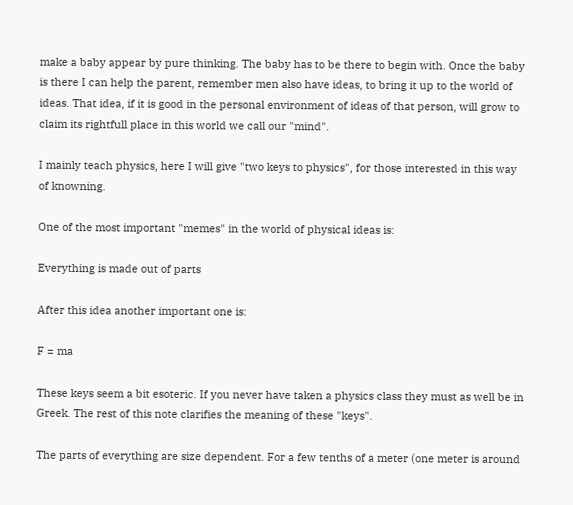make a baby appear by pure thinking. The baby has to be there to begin with. Once the baby is there I can help the parent, remember men also have ideas, to bring it up to the world of ideas. That idea, if it is good in the personal environment of ideas of that person, will grow to claim its rightfull place in this world we call our "mind".

I mainly teach physics, here I will give "two keys to physics", for those interested in this way of knowning.

One of the most important "memes" in the world of physical ideas is:

Everything is made out of parts

After this idea another important one is:

F = ma

These keys seem a bit esoteric. If you never have taken a physics class they must as well be in Greek. The rest of this note clarifies the meaning of these "keys".

The parts of everything are size dependent. For a few tenths of a meter (one meter is around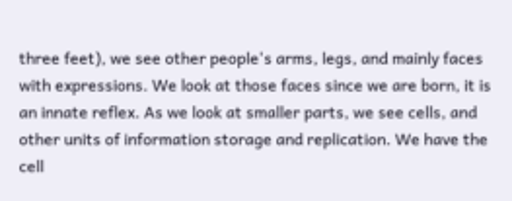three feet), we see other people's arms, legs, and mainly faces with expressions. We look at those faces since we are born, it is an innate reflex. As we look at smaller parts, we see cells, and other units of information storage and replication. We have the cell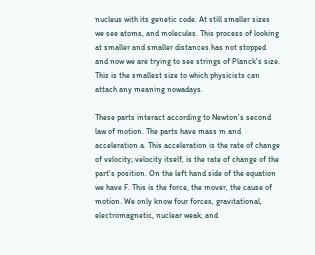nucleus with its genetic code. At still smaller sizes we see atoms, and molecules. This process of looking at smaller and smaller distances has not stopped and now we are trying to see strings of Planck's size. This is the smallest size to which physicists can attach any meaning nowadays.

These parts interact according to Newton's second law of motion. The parts have mass m and acceleration a. This acceleration is the rate of change of velocity; velocity itself, is the rate of change of the part's position. On the left hand side of the equation we have F. This is the force, the mover, the cause of motion. We only know four forces, gravitational, electromagnetic, nuclear weak, and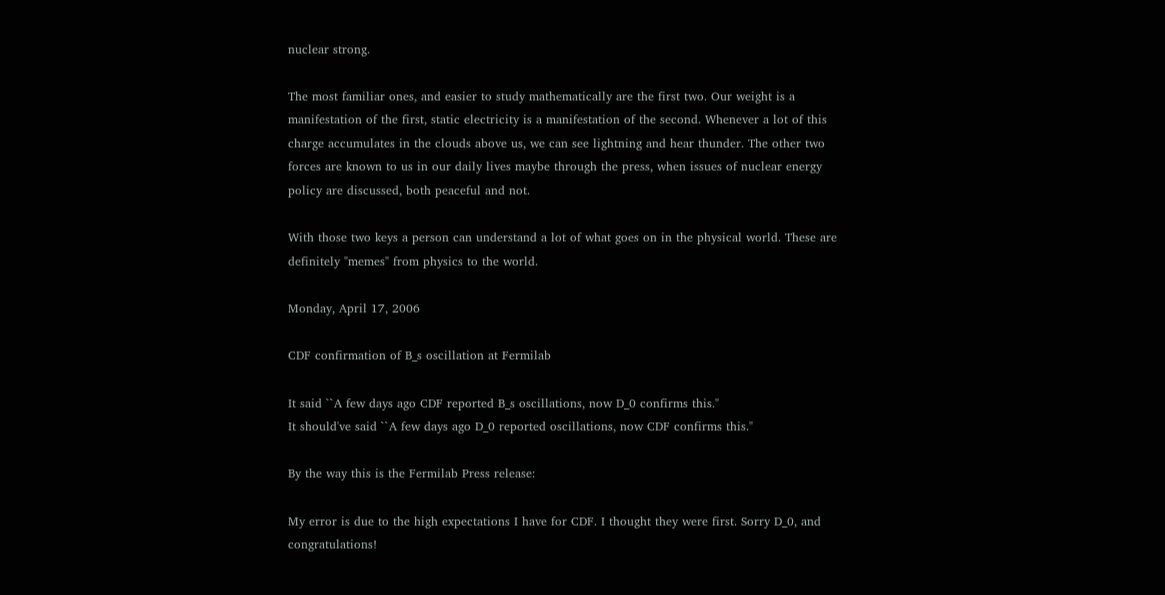nuclear strong.

The most familiar ones, and easier to study mathematically are the first two. Our weight is a manifestation of the first, static electricity is a manifestation of the second. Whenever a lot of this charge accumulates in the clouds above us, we can see lightning and hear thunder. The other two forces are known to us in our daily lives maybe through the press, when issues of nuclear energy policy are discussed, both peaceful and not.

With those two keys a person can understand a lot of what goes on in the physical world. These are definitely "memes" from physics to the world.

Monday, April 17, 2006

CDF confirmation of B_s oscillation at Fermilab

It said ``A few days ago CDF reported B_s oscillations, now D_0 confirms this."
It should've said ``A few days ago D_0 reported oscillations, now CDF confirms this."

By the way this is the Fermilab Press release:

My error is due to the high expectations I have for CDF. I thought they were first. Sorry D_0, and congratulations!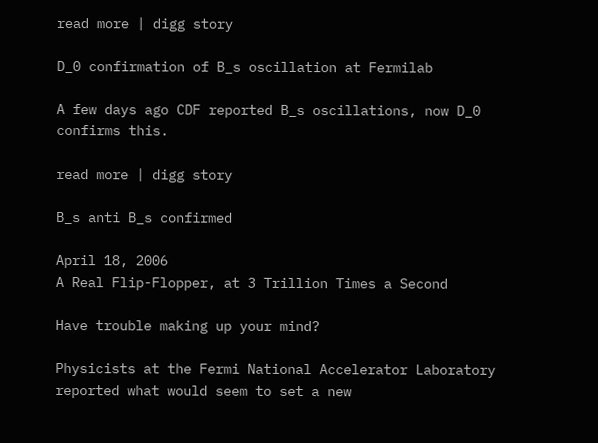read more | digg story

D_0 confirmation of B_s oscillation at Fermilab

A few days ago CDF reported B_s oscillations, now D_0 confirms this.

read more | digg story

B_s anti B_s confirmed

April 18, 2006
A Real Flip-Flopper, at 3 Trillion Times a Second

Have trouble making up your mind?

Physicists at the Fermi National Accelerator Laboratory reported what would seem to set a new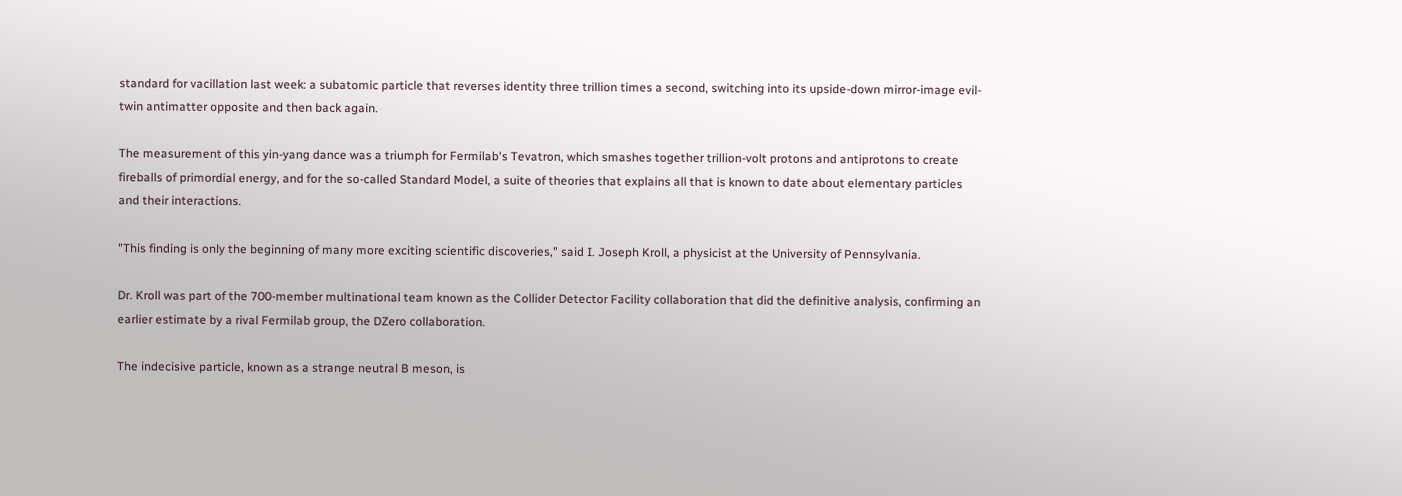standard for vacillation last week: a subatomic particle that reverses identity three trillion times a second, switching into its upside-down mirror-image evil-twin antimatter opposite and then back again.

The measurement of this yin-yang dance was a triumph for Fermilab's Tevatron, which smashes together trillion-volt protons and antiprotons to create fireballs of primordial energy, and for the so-called Standard Model, a suite of theories that explains all that is known to date about elementary particles and their interactions.

"This finding is only the beginning of many more exciting scientific discoveries," said I. Joseph Kroll, a physicist at the University of Pennsylvania.

Dr. Kroll was part of the 700-member multinational team known as the Collider Detector Facility collaboration that did the definitive analysis, confirming an earlier estimate by a rival Fermilab group, the DZero collaboration.

The indecisive particle, known as a strange neutral B meson, is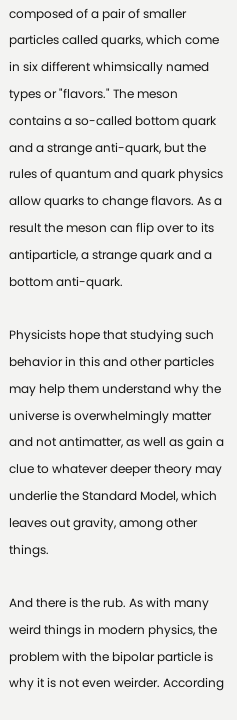composed of a pair of smaller particles called quarks, which come in six different whimsically named types or "flavors." The meson contains a so-called bottom quark and a strange anti-quark, but the rules of quantum and quark physics allow quarks to change flavors. As a result the meson can flip over to its antiparticle, a strange quark and a bottom anti-quark.

Physicists hope that studying such behavior in this and other particles may help them understand why the universe is overwhelmingly matter and not antimatter, as well as gain a clue to whatever deeper theory may underlie the Standard Model, which leaves out gravity, among other things.

And there is the rub. As with many weird things in modern physics, the problem with the bipolar particle is why it is not even weirder. According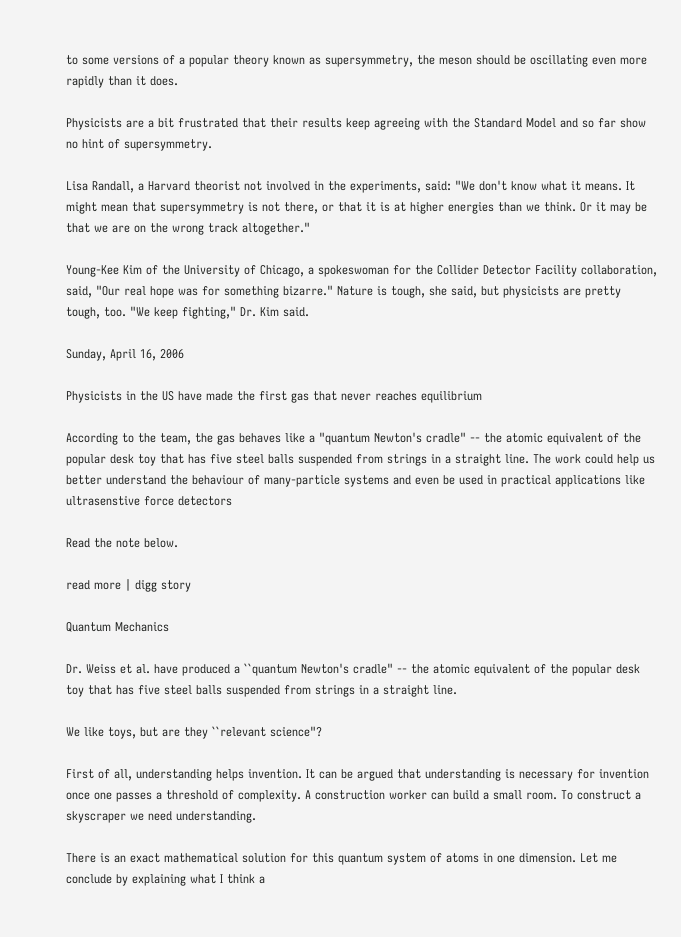to some versions of a popular theory known as supersymmetry, the meson should be oscillating even more rapidly than it does.

Physicists are a bit frustrated that their results keep agreeing with the Standard Model and so far show no hint of supersymmetry.

Lisa Randall, a Harvard theorist not involved in the experiments, said: "We don't know what it means. It might mean that supersymmetry is not there, or that it is at higher energies than we think. Or it may be that we are on the wrong track altogether."

Young-Kee Kim of the University of Chicago, a spokeswoman for the Collider Detector Facility collaboration, said, "Our real hope was for something bizarre." Nature is tough, she said, but physicists are pretty tough, too. "We keep fighting," Dr. Kim said.

Sunday, April 16, 2006

Physicists in the US have made the first gas that never reaches equilibrium

According to the team, the gas behaves like a "quantum Newton's cradle" -- the atomic equivalent of the popular desk toy that has five steel balls suspended from strings in a straight line. The work could help us better understand the behaviour of many-particle systems and even be used in practical applications like ultrasenstive force detectors

Read the note below.

read more | digg story

Quantum Mechanics

Dr. Weiss et al. have produced a ``quantum Newton's cradle" -- the atomic equivalent of the popular desk toy that has five steel balls suspended from strings in a straight line.

We like toys, but are they ``relevant science"?

First of all, understanding helps invention. It can be argued that understanding is necessary for invention once one passes a threshold of complexity. A construction worker can build a small room. To construct a skyscraper we need understanding.

There is an exact mathematical solution for this quantum system of atoms in one dimension. Let me conclude by explaining what I think a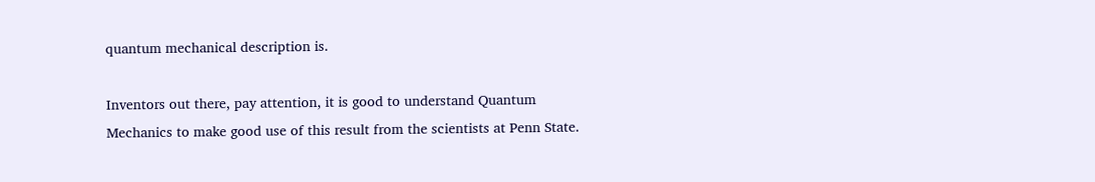quantum mechanical description is.

Inventors out there, pay attention, it is good to understand Quantum Mechanics to make good use of this result from the scientists at Penn State.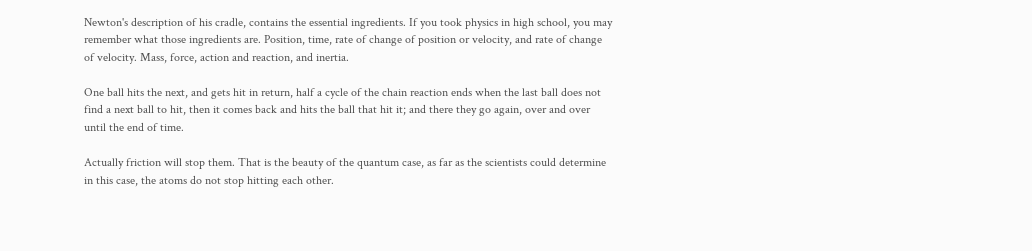Newton's description of his cradle, contains the essential ingredients. If you took physics in high school, you may remember what those ingredients are. Position, time, rate of change of position or velocity, and rate of change of velocity. Mass, force, action and reaction, and inertia.

One ball hits the next, and gets hit in return, half a cycle of the chain reaction ends when the last ball does not find a next ball to hit, then it comes back and hits the ball that hit it; and there they go again, over and over until the end of time.

Actually friction will stop them. That is the beauty of the quantum case, as far as the scientists could determine in this case, the atoms do not stop hitting each other.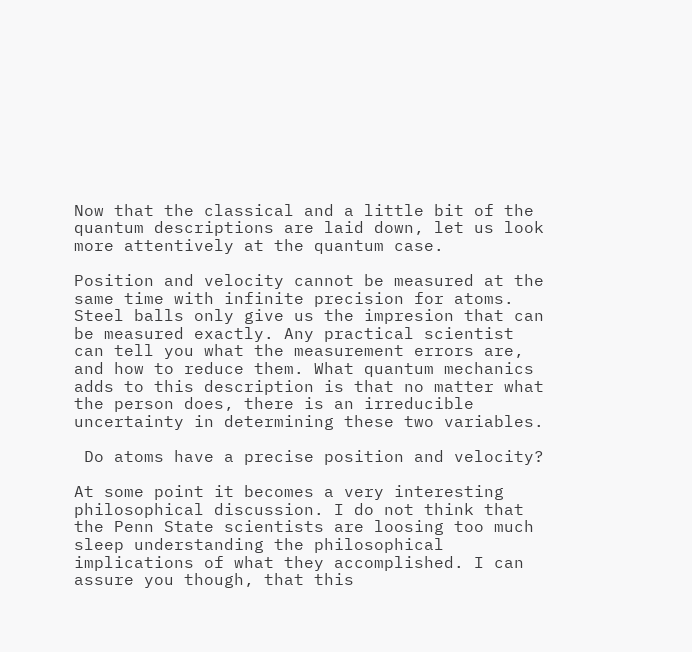Now that the classical and a little bit of the quantum descriptions are laid down, let us look more attentively at the quantum case.

Position and velocity cannot be measured at the same time with infinite precision for atoms. Steel balls only give us the impresion that can be measured exactly. Any practical scientist can tell you what the measurement errors are, and how to reduce them. What quantum mechanics adds to this description is that no matter what the person does, there is an irreducible uncertainty in determining these two variables.

 Do atoms have a precise position and velocity?

At some point it becomes a very interesting philosophical discussion. I do not think that the Penn State scientists are loosing too much sleep understanding the philosophical implications of what they accomplished. I can assure you though, that this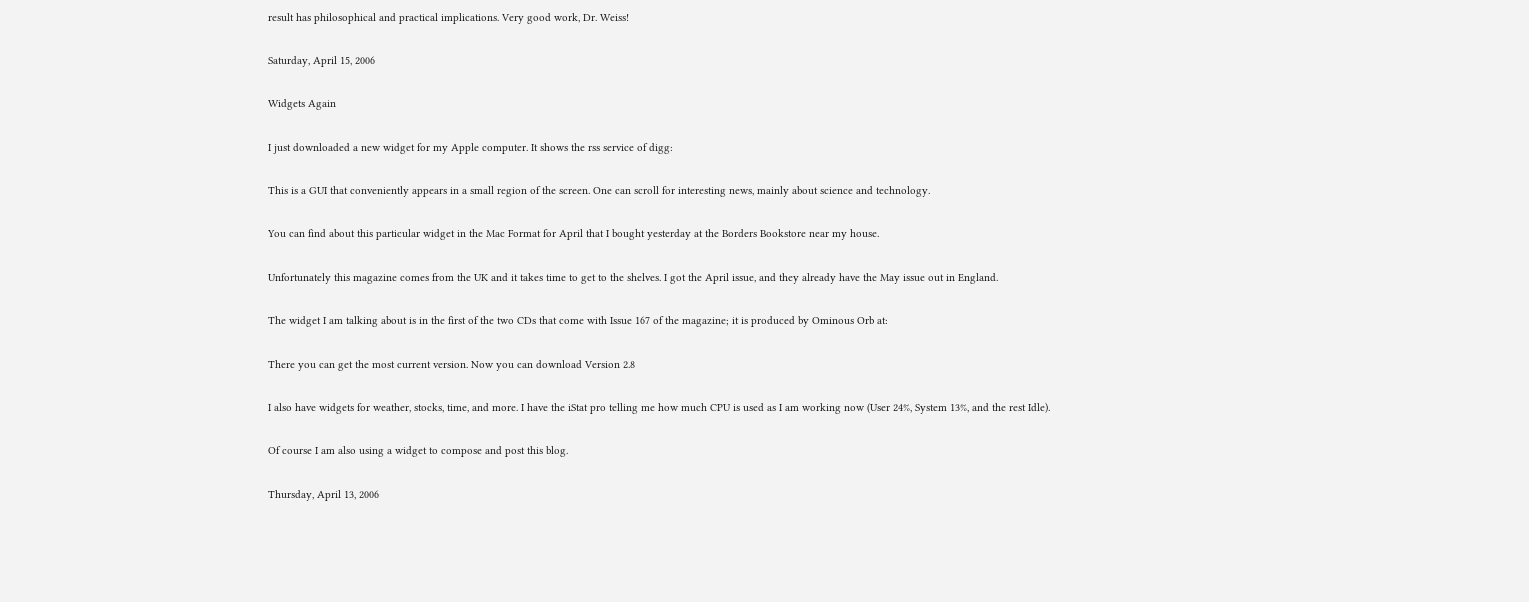result has philosophical and practical implications. Very good work, Dr. Weiss!

Saturday, April 15, 2006

Widgets Again

I just downloaded a new widget for my Apple computer. It shows the rss service of digg:

This is a GUI that conveniently appears in a small region of the screen. One can scroll for interesting news, mainly about science and technology.

You can find about this particular widget in the Mac Format for April that I bought yesterday at the Borders Bookstore near my house.

Unfortunately this magazine comes from the UK and it takes time to get to the shelves. I got the April issue, and they already have the May issue out in England.

The widget I am talking about is in the first of the two CDs that come with Issue 167 of the magazine; it is produced by Ominous Orb at:

There you can get the most current version. Now you can download Version 2.8

I also have widgets for weather, stocks, time, and more. I have the iStat pro telling me how much CPU is used as I am working now (User 24%, System 13%, and the rest Idle).

Of course I am also using a widget to compose and post this blog.

Thursday, April 13, 2006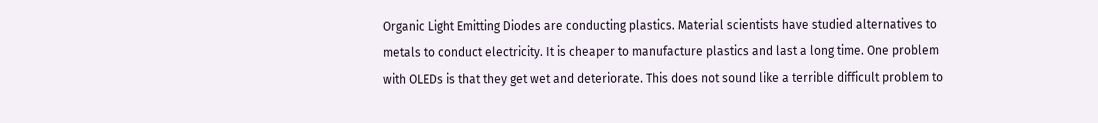Organic Light Emitting Diodes are conducting plastics. Material scientists have studied alternatives to metals to conduct electricity. It is cheaper to manufacture plastics and last a long time. One problem with OLEDs is that they get wet and deteriorate. This does not sound like a terrible difficult problem to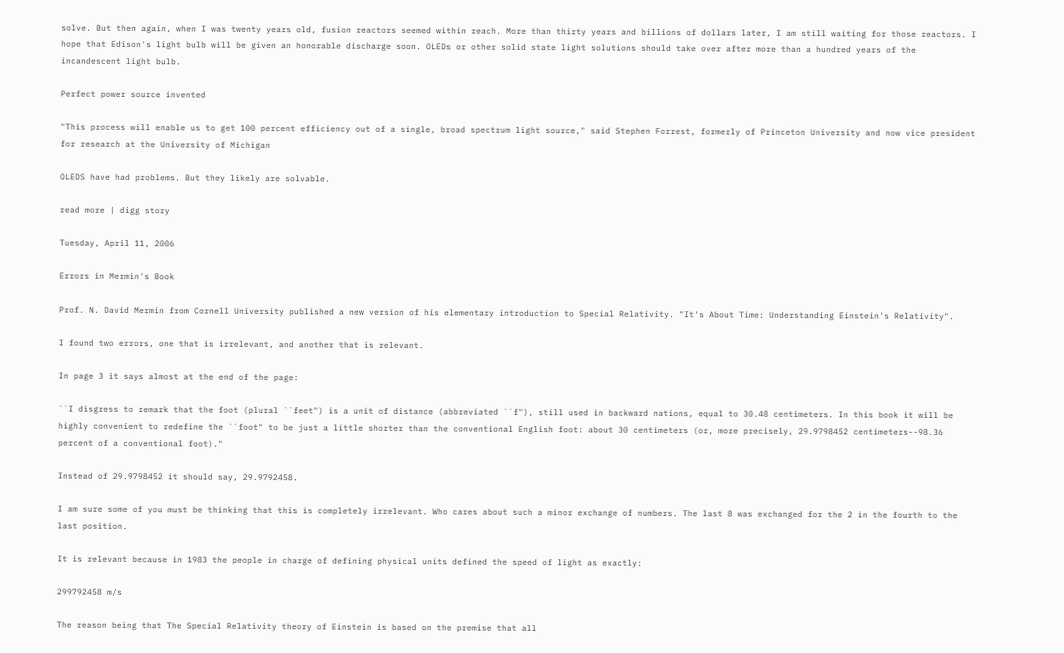solve. But then again, when I was twenty years old, fusion reactors seemed within reach. More than thirty years and billions of dollars later, I am still waiting for those reactors. I hope that Edison's light bulb will be given an honorable discharge soon. OLEDs or other solid state light solutions should take over after more than a hundred years of the incandescent light bulb.

Perfect power source invented

"This process will enable us to get 100 percent efficiency out of a single, broad spectrum light source," said Stephen Forrest, formerly of Princeton University and now vice president for research at the University of Michigan

OLEDS have had problems. But they likely are solvable.

read more | digg story

Tuesday, April 11, 2006

Errors in Mermin's Book

Prof. N. David Mermin from Cornell University published a new version of his elementary introduction to Special Relativity. "It's About Time: Understanding Einstein's Relativity".

I found two errors, one that is irrelevant, and another that is relevant.

In page 3 it says almost at the end of the page:

``I disgress to remark that the foot (plural ``feet") is a unit of distance (abbreviated ``f"), still used in backward nations, equal to 30.48 centimeters. In this book it will be highly convenient to redefine the ``foot" to be just a little shorter than the conventional English foot: about 30 centimeters (or, more precisely, 29.9798452 centimeters--98.36 percent of a conventional foot)."

Instead of 29.9798452 it should say, 29.9792458.

I am sure some of you must be thinking that this is completely irrelevant. Who cares about such a minor exchange of numbers. The last 8 was exchanged for the 2 in the fourth to the last position.

It is relevant because in 1983 the people in charge of defining physical units defined the speed of light as exactly:

299792458 m/s

The reason being that The Special Relativity theory of Einstein is based on the premise that all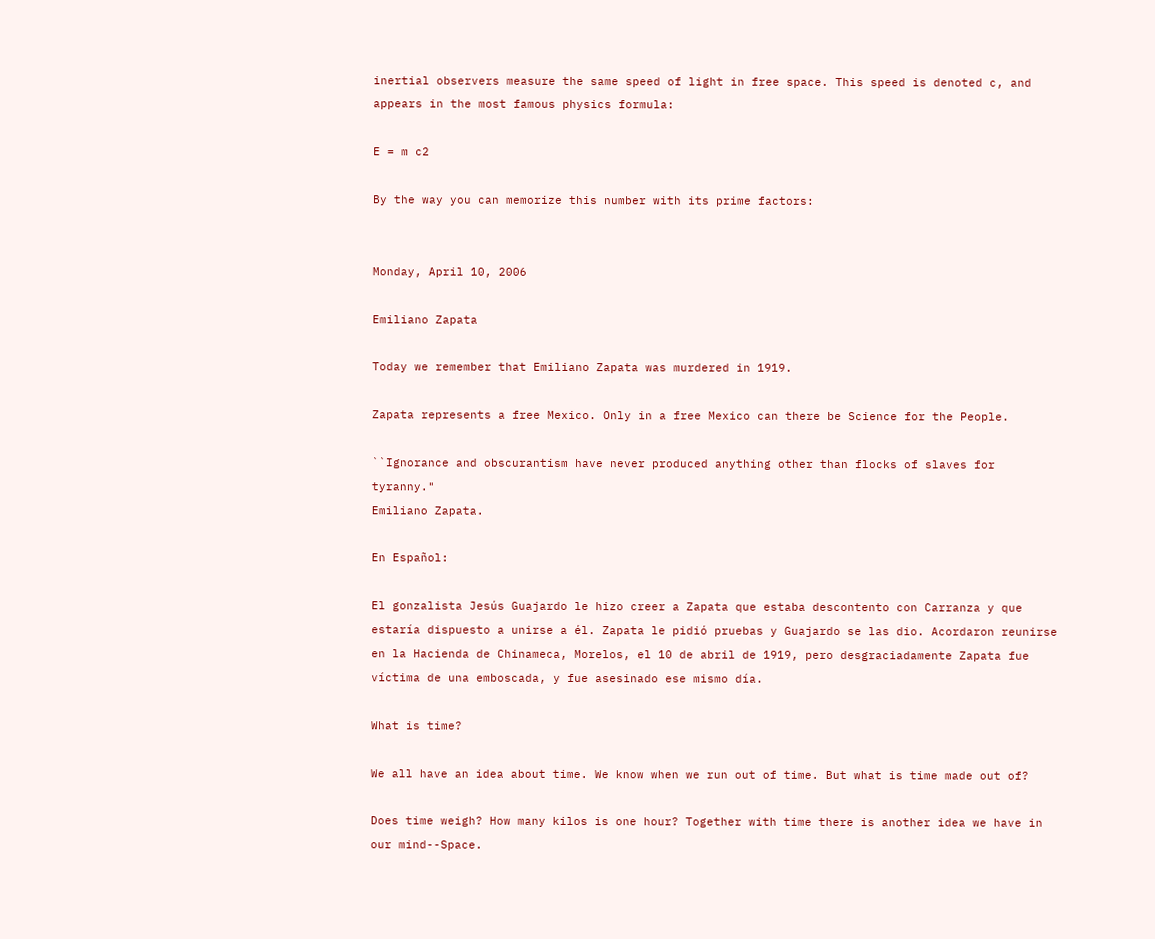inertial observers measure the same speed of light in free space. This speed is denoted c, and appears in the most famous physics formula:

E = m c2

By the way you can memorize this number with its prime factors:


Monday, April 10, 2006

Emiliano Zapata

Today we remember that Emiliano Zapata was murdered in 1919.

Zapata represents a free Mexico. Only in a free Mexico can there be Science for the People.

``Ignorance and obscurantism have never produced anything other than flocks of slaves for tyranny."
Emiliano Zapata.

En Español:

El gonzalista Jesús Guajardo le hizo creer a Zapata que estaba descontento con Carranza y que estaría dispuesto a unirse a él. Zapata le pidió pruebas y Guajardo se las dio. Acordaron reunirse en la Hacienda de Chinameca, Morelos, el 10 de abril de 1919, pero desgraciadamente Zapata fue víctima de una emboscada, y fue asesinado ese mismo día.

What is time?

We all have an idea about time. We know when we run out of time. But what is time made out of?

Does time weigh? How many kilos is one hour? Together with time there is another idea we have in our mind--Space.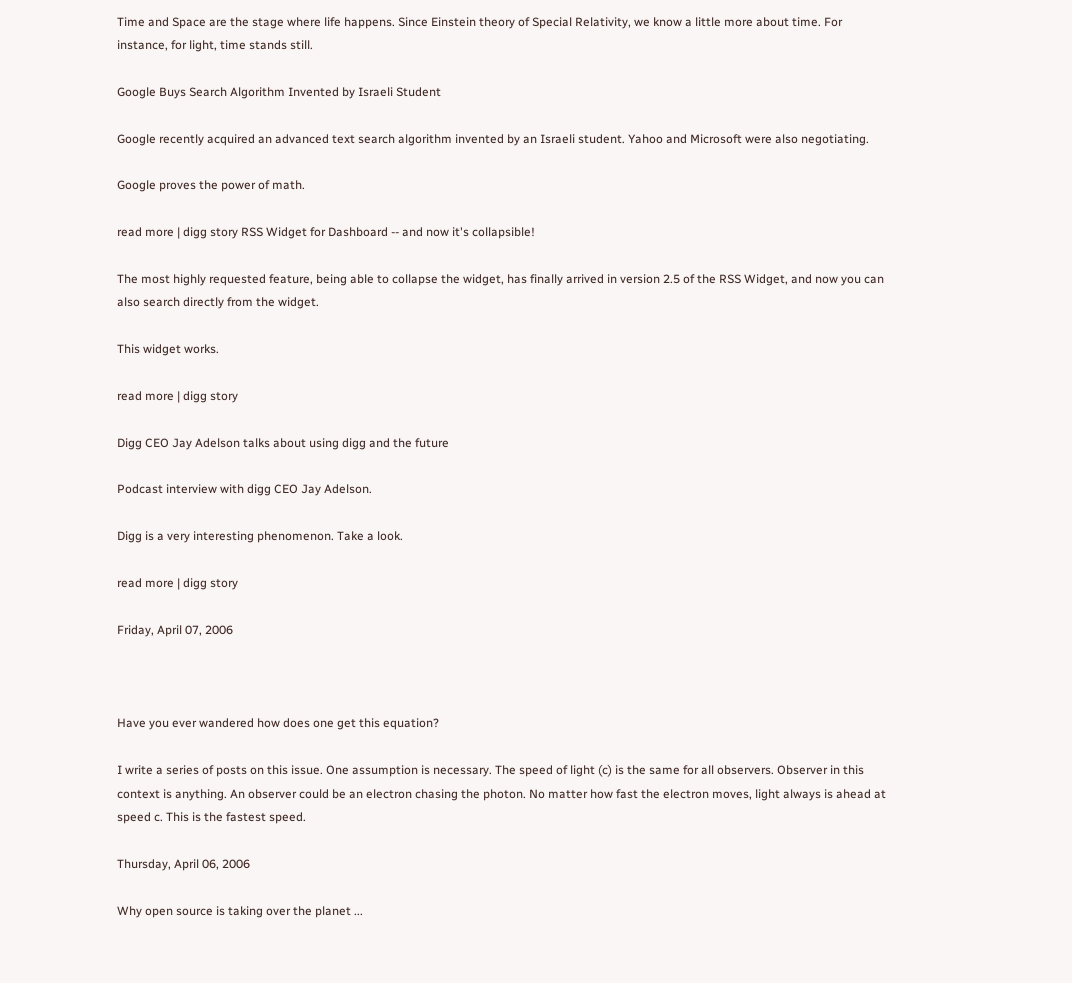Time and Space are the stage where life happens. Since Einstein theory of Special Relativity, we know a little more about time. For instance, for light, time stands still.

Google Buys Search Algorithm Invented by Israeli Student

Google recently acquired an advanced text search algorithm invented by an Israeli student. Yahoo and Microsoft were also negotiating.

Google proves the power of math.

read more | digg story RSS Widget for Dashboard -- and now it's collapsible!

The most highly requested feature, being able to collapse the widget, has finally arrived in version 2.5 of the RSS Widget, and now you can also search directly from the widget.

This widget works.

read more | digg story

Digg CEO Jay Adelson talks about using digg and the future

Podcast interview with digg CEO Jay Adelson.

Digg is a very interesting phenomenon. Take a look.

read more | digg story

Friday, April 07, 2006



Have you ever wandered how does one get this equation?

I write a series of posts on this issue. One assumption is necessary. The speed of light (c) is the same for all observers. Observer in this context is anything. An observer could be an electron chasing the photon. No matter how fast the electron moves, light always is ahead at speed c. This is the fastest speed.

Thursday, April 06, 2006

Why open source is taking over the planet ...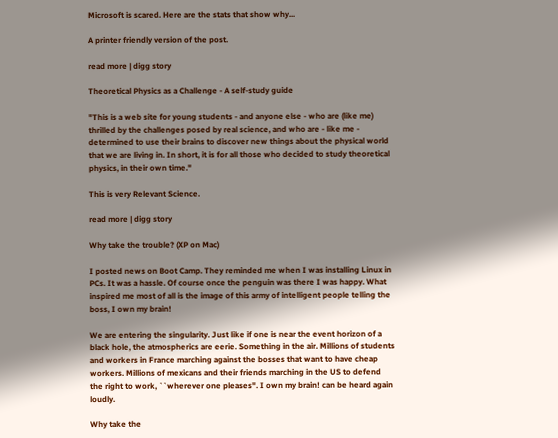Microsoft is scared. Here are the stats that show why...

A printer friendly version of the post.

read more | digg story

Theoretical Physics as a Challenge - A self-study guide

"This is a web site for young students - and anyone else - who are (like me) thrilled by the challenges posed by real science, and who are - like me - determined to use their brains to discover new things about the physical world that we are living in. In short, it is for all those who decided to study theoretical physics, in their own time."

This is very Relevant Science.

read more | digg story

Why take the trouble? (XP on Mac)

I posted news on Boot Camp. They reminded me when I was installing Linux in PCs. It was a hassle. Of course once the penguin was there I was happy. What inspired me most of all is the image of this army of intelligent people telling the boss, I own my brain!

We are entering the singularity. Just like if one is near the event horizon of a black hole, the atmospherics are eerie. Something in the air. Millions of students and workers in France marching against the bosses that want to have cheap workers. Millions of mexicans and their friends marching in the US to defend the right to work, ``wherever one pleases". I own my brain! can be heard again loudly.

Why take the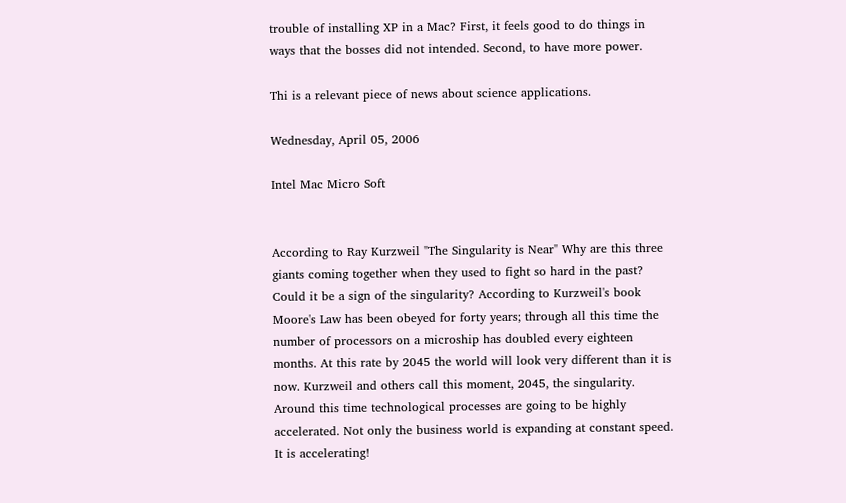trouble of installing XP in a Mac? First, it feels good to do things in ways that the bosses did not intended. Second, to have more power.

Thi is a relevant piece of news about science applications.

Wednesday, April 05, 2006

Intel Mac Micro Soft


According to Ray Kurzweil "The Singularity is Near" Why are this three giants coming together when they used to fight so hard in the past? Could it be a sign of the singularity? According to Kurzweil's book Moore's Law has been obeyed for forty years; through all this time the number of processors on a microship has doubled every eighteen months. At this rate by 2045 the world will look very different than it is now. Kurzweil and others call this moment, 2045, the singularity. Around this time technological processes are going to be highly accelerated. Not only the business world is expanding at constant speed. It is accelerating!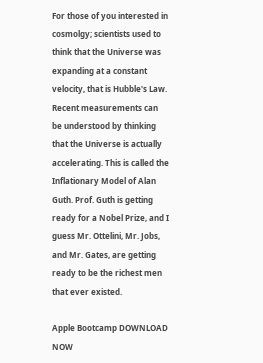For those of you interested in cosmolgy; scientists used to think that the Universe was expanding at a constant velocity, that is Hubble's Law. Recent measurements can be understood by thinking that the Universe is actually accelerating. This is called the Inflationary Model of Alan Guth. Prof. Guth is getting ready for a Nobel Prize, and I guess Mr. Ottelini, Mr. Jobs, and Mr. Gates, are getting ready to be the richest men that ever existed.

Apple Bootcamp DOWNLOAD NOW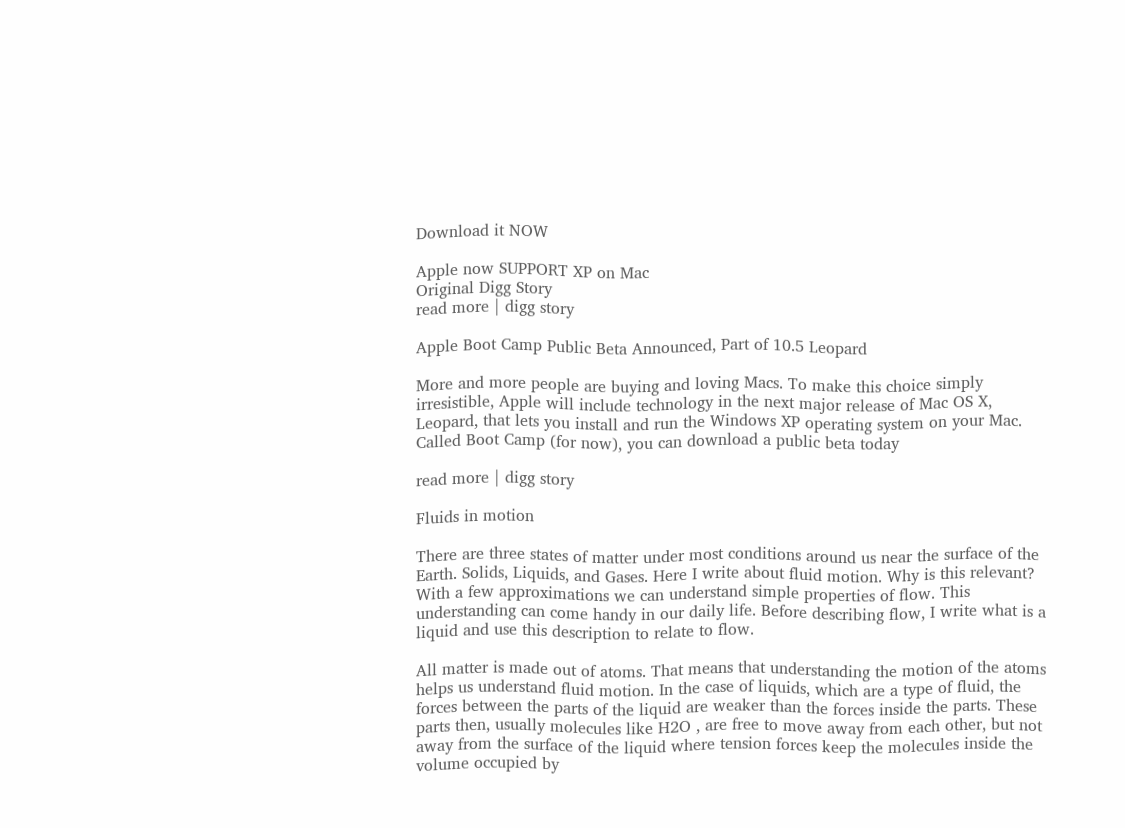Download it NOW

Apple now SUPPORT XP on Mac
Original Digg Story
read more | digg story

Apple Boot Camp Public Beta Announced, Part of 10.5 Leopard

More and more people are buying and loving Macs. To make this choice simply irresistible, Apple will include technology in the next major release of Mac OS X, Leopard, that lets you install and run the Windows XP operating system on your Mac. Called Boot Camp (for now), you can download a public beta today

read more | digg story

Fluids in motion

There are three states of matter under most conditions around us near the surface of the Earth. Solids, Liquids, and Gases. Here I write about fluid motion. Why is this relevant? With a few approximations we can understand simple properties of flow. This understanding can come handy in our daily life. Before describing flow, I write what is a liquid and use this description to relate to flow.

All matter is made out of atoms. That means that understanding the motion of the atoms helps us understand fluid motion. In the case of liquids, which are a type of fluid, the forces between the parts of the liquid are weaker than the forces inside the parts. These parts then, usually molecules like H2O , are free to move away from each other, but not away from the surface of the liquid where tension forces keep the molecules inside the volume occupied by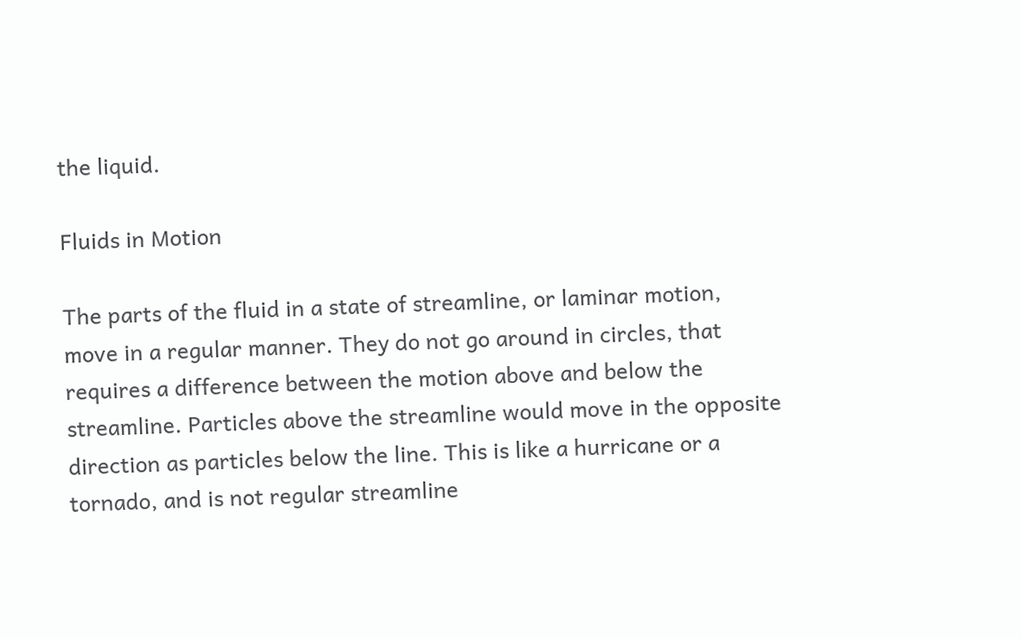the liquid.

Fluids in Motion

The parts of the fluid in a state of streamline, or laminar motion, move in a regular manner. They do not go around in circles, that requires a difference between the motion above and below the streamline. Particles above the streamline would move in the opposite direction as particles below the line. This is like a hurricane or a tornado, and is not regular streamline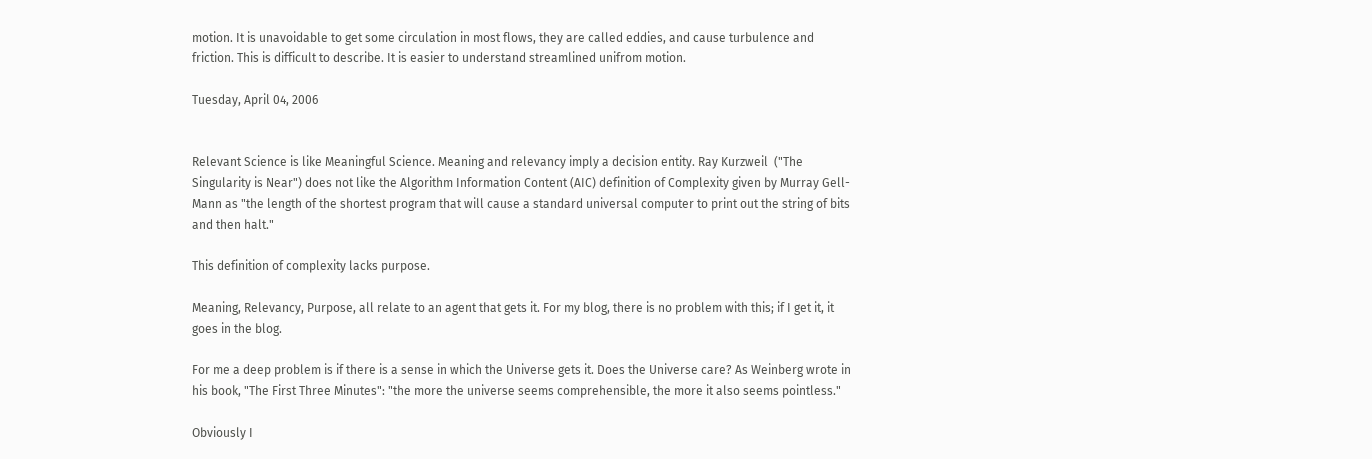motion. It is unavoidable to get some circulation in most flows, they are called eddies, and cause turbulence and friction. This is difficult to describe. It is easier to understand streamlined unifrom motion.

Tuesday, April 04, 2006


Relevant Science is like Meaningful Science. Meaning and relevancy imply a decision entity. Ray Kurzweil  ("The Singularity is Near") does not like the Algorithm Information Content (AIC) definition of Complexity given by Murray Gell-Mann as "the length of the shortest program that will cause a standard universal computer to print out the string of bits and then halt."

This definition of complexity lacks purpose.

Meaning, Relevancy, Purpose, all relate to an agent that gets it. For my blog, there is no problem with this; if I get it, it goes in the blog.

For me a deep problem is if there is a sense in which the Universe gets it. Does the Universe care? As Weinberg wrote in his book, "The First Three Minutes": "the more the universe seems comprehensible, the more it also seems pointless."

Obviously I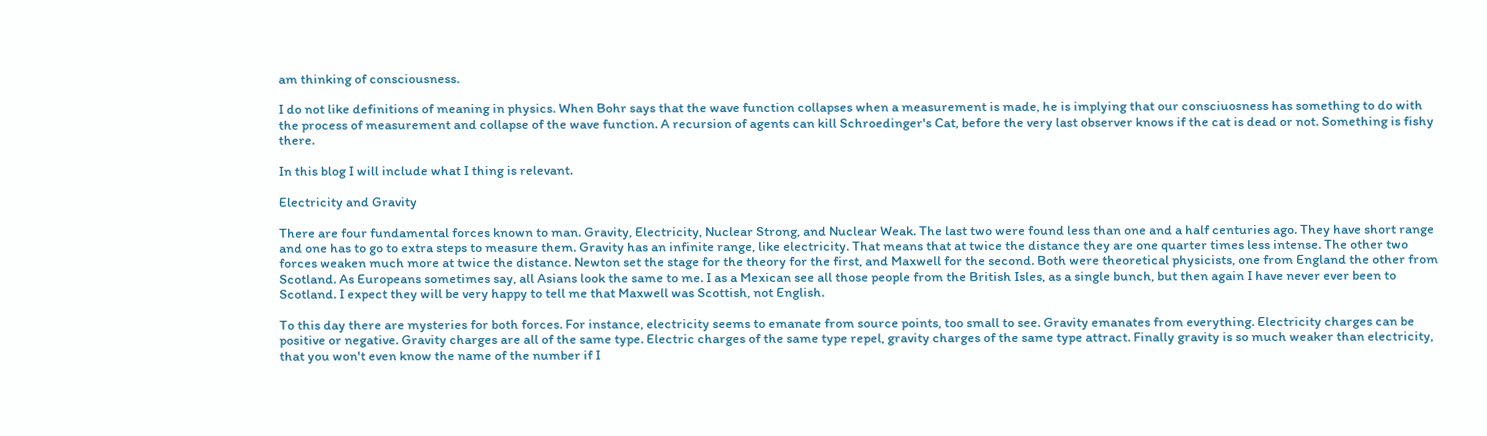am thinking of consciousness.

I do not like definitions of meaning in physics. When Bohr says that the wave function collapses when a measurement is made, he is implying that our consciuosness has something to do with the process of measurement and collapse of the wave function. A recursion of agents can kill Schroedinger's Cat, before the very last observer knows if the cat is dead or not. Something is fishy there.

In this blog I will include what I thing is relevant.

Electricity and Gravity

There are four fundamental forces known to man. Gravity, Electricity, Nuclear Strong, and Nuclear Weak. The last two were found less than one and a half centuries ago. They have short range and one has to go to extra steps to measure them. Gravity has an infinite range, like electricity. That means that at twice the distance they are one quarter times less intense. The other two forces weaken much more at twice the distance. Newton set the stage for the theory for the first, and Maxwell for the second. Both were theoretical physicists, one from England the other from Scotland. As Europeans sometimes say, all Asians look the same to me. I as a Mexican see all those people from the British Isles, as a single bunch, but then again I have never ever been to Scotland. I expect they will be very happy to tell me that Maxwell was Scottish, not English.

To this day there are mysteries for both forces. For instance, electricity seems to emanate from source points, too small to see. Gravity emanates from everything. Electricity charges can be positive or negative. Gravity charges are all of the same type. Electric charges of the same type repel, gravity charges of the same type attract. Finally gravity is so much weaker than electricity, that you won't even know the name of the number if I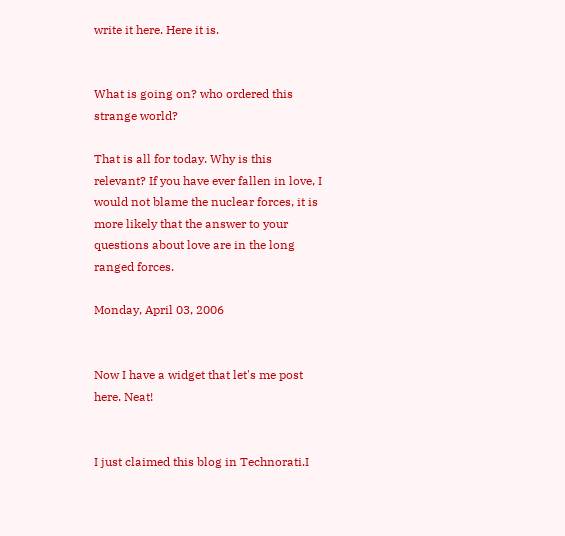write it here. Here it is.


What is going on? who ordered this strange world?

That is all for today. Why is this relevant? If you have ever fallen in love, I would not blame the nuclear forces, it is more likely that the answer to your questions about love are in the long ranged forces.

Monday, April 03, 2006


Now I have a widget that let's me post here. Neat!


I just claimed this blog in Technorati.I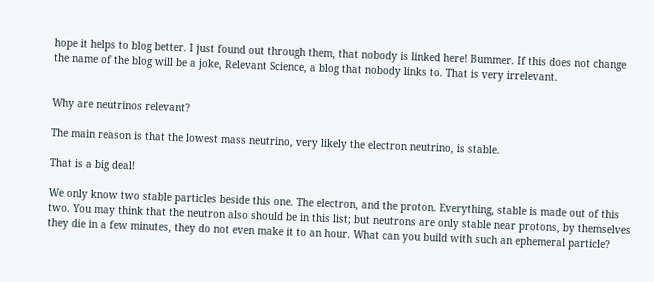hope it helps to blog better. I just found out through them, that nobody is linked here! Bummer. If this does not change the name of the blog will be a joke, Relevant Science, a blog that nobody links to. That is very irrelevant.


Why are neutrinos relevant?

The main reason is that the lowest mass neutrino, very likely the electron neutrino, is stable.

That is a big deal!

We only know two stable particles beside this one. The electron, and the proton. Everything, stable is made out of this two. You may think that the neutron also should be in this list; but neutrons are only stable near protons, by themselves they die in a few minutes, they do not even make it to an hour. What can you build with such an ephemeral particle?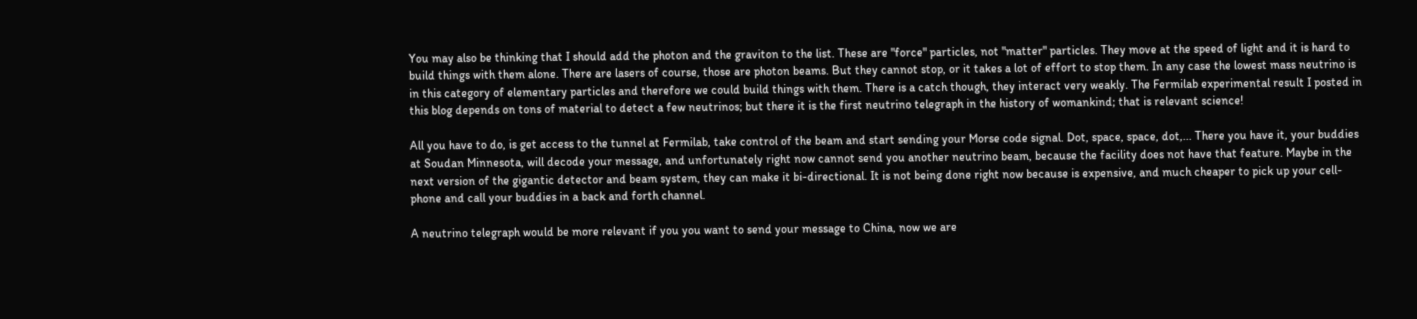You may also be thinking that I should add the photon and the graviton to the list. These are "force" particles, not "matter" particles. They move at the speed of light and it is hard to build things with them alone. There are lasers of course, those are photon beams. But they cannot stop, or it takes a lot of effort to stop them. In any case the lowest mass neutrino is in this category of elementary particles and therefore we could build things with them. There is a catch though, they interact very weakly. The Fermilab experimental result I posted in this blog depends on tons of material to detect a few neutrinos; but there it is the first neutrino telegraph in the history of womankind; that is relevant science!

All you have to do, is get access to the tunnel at Fermilab, take control of the beam and start sending your Morse code signal. Dot, space, space, dot,... There you have it, your buddies at Soudan Minnesota, will decode your message, and unfortunately right now cannot send you another neutrino beam, because the facility does not have that feature. Maybe in the next version of the gigantic detector and beam system, they can make it bi-directional. It is not being done right now because is expensive, and much cheaper to pick up your cell-phone and call your buddies in a back and forth channel.

A neutrino telegraph would be more relevant if you you want to send your message to China, now we are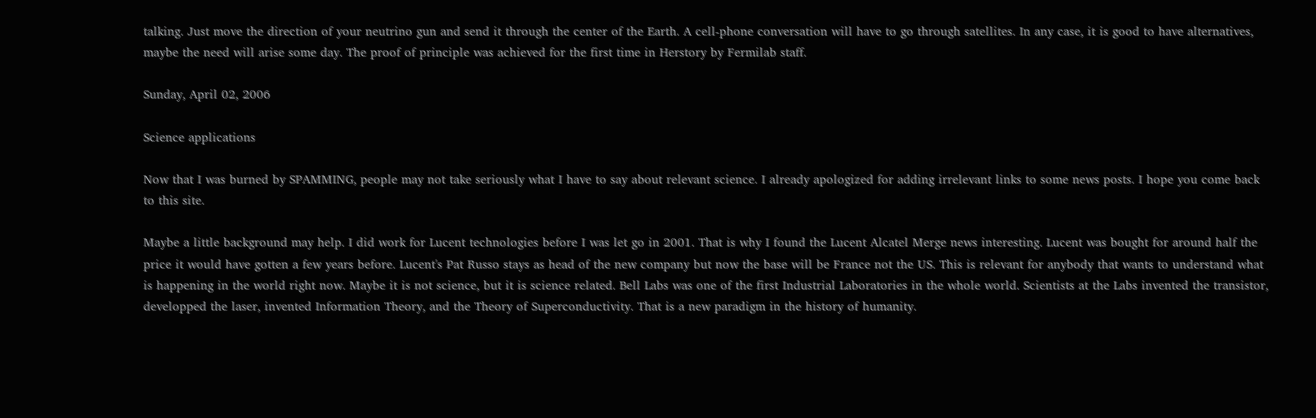talking. Just move the direction of your neutrino gun and send it through the center of the Earth. A cell-phone conversation will have to go through satellites. In any case, it is good to have alternatives, maybe the need will arise some day. The proof of principle was achieved for the first time in Herstory by Fermilab staff.

Sunday, April 02, 2006

Science applications

Now that I was burned by SPAMMING, people may not take seriously what I have to say about relevant science. I already apologized for adding irrelevant links to some news posts. I hope you come back to this site.

Maybe a little background may help. I did work for Lucent technologies before I was let go in 2001. That is why I found the Lucent Alcatel Merge news interesting. Lucent was bought for around half the price it would have gotten a few years before. Lucent's Pat Russo stays as head of the new company but now the base will be France not the US. This is relevant for anybody that wants to understand what is happening in the world right now. Maybe it is not science, but it is science related. Bell Labs was one of the first Industrial Laboratories in the whole world. Scientists at the Labs invented the transistor, developped the laser, invented Information Theory, and the Theory of Superconductivity. That is a new paradigm in the history of humanity.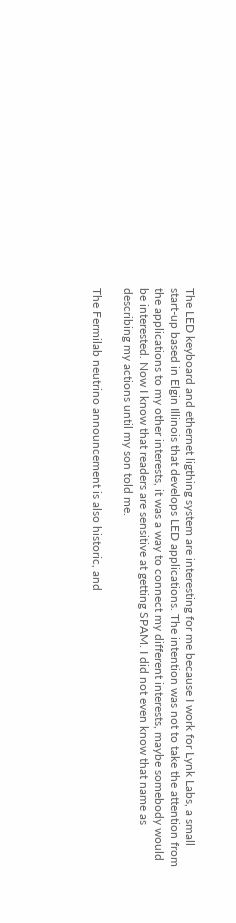The LED keyboard and ethernet ligthing system are interesting for me because I work for Lynk Labs, a small start-up based in Elgin Illinois that develops LED applications. The intention was not to take the attention from the applications to my other interests, it was a way to connect my different interests, maybe somebody would be interested. Now I know that readers are sensitive at getting SPAM. I did not even know that name as describing my actions until my son told me.

The Fermilab neutrino announcement is also historic, and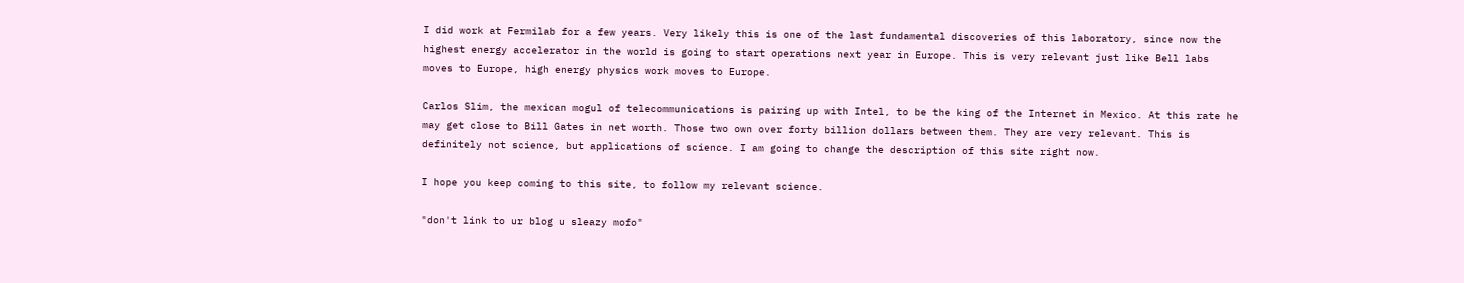I did work at Fermilab for a few years. Very likely this is one of the last fundamental discoveries of this laboratory, since now the highest energy accelerator in the world is going to start operations next year in Europe. This is very relevant just like Bell labs moves to Europe, high energy physics work moves to Europe.

Carlos Slim, the mexican mogul of telecommunications is pairing up with Intel, to be the king of the Internet in Mexico. At this rate he may get close to Bill Gates in net worth. Those two own over forty billion dollars between them. They are very relevant. This is definitely not science, but applications of science. I am going to change the description of this site right now.

I hope you keep coming to this site, to follow my relevant science.

"don't link to ur blog u sleazy mofo"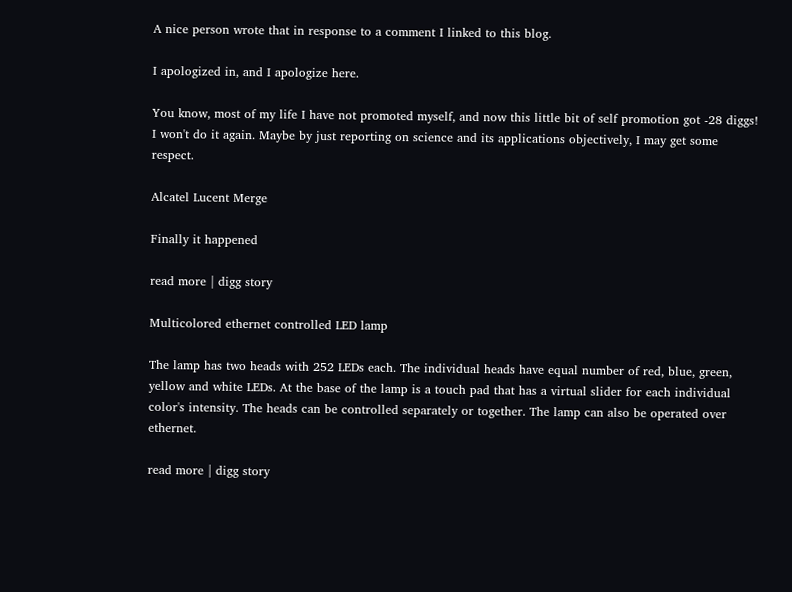A nice person wrote that in response to a comment I linked to this blog.

I apologized in, and I apologize here.

You know, most of my life I have not promoted myself, and now this little bit of self promotion got -28 diggs! I won't do it again. Maybe by just reporting on science and its applications objectively, I may get some respect.

Alcatel Lucent Merge

Finally it happened

read more | digg story

Multicolored ethernet controlled LED lamp

The lamp has two heads with 252 LEDs each. The individual heads have equal number of red, blue, green, yellow and white LEDs. At the base of the lamp is a touch pad that has a virtual slider for each individual color's intensity. The heads can be controlled separately or together. The lamp can also be operated over ethernet.

read more | digg story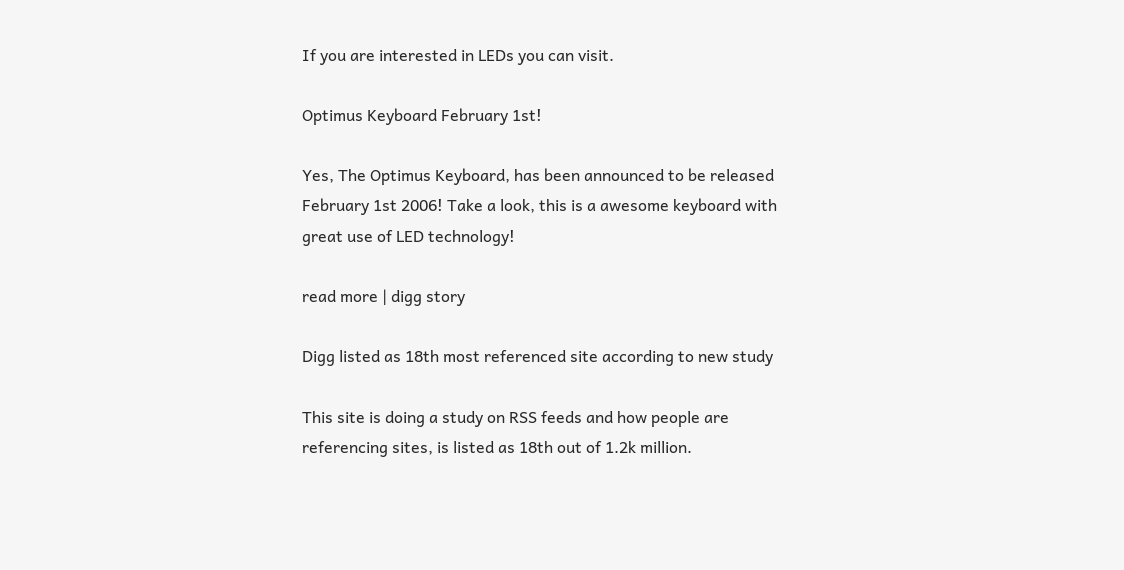If you are interested in LEDs you can visit.

Optimus Keyboard February 1st!

Yes, The Optimus Keyboard, has been announced to be released February 1st 2006! Take a look, this is a awesome keyboard with great use of LED technology!

read more | digg story

Digg listed as 18th most referenced site according to new study

This site is doing a study on RSS feeds and how people are referencing sites, is listed as 18th out of 1.2k million.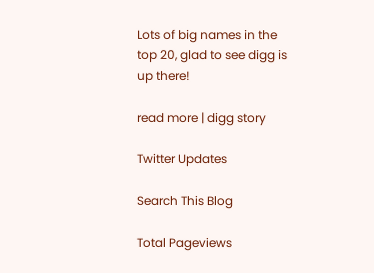Lots of big names in the top 20, glad to see digg is up there!

read more | digg story

Twitter Updates

Search This Blog

Total Pageviews